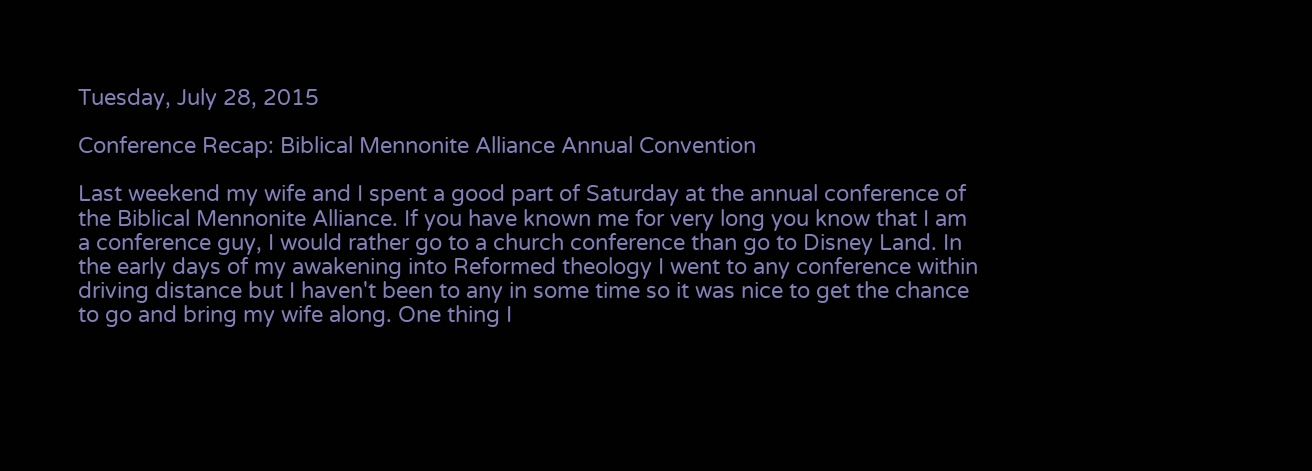Tuesday, July 28, 2015

Conference Recap: Biblical Mennonite Alliance Annual Convention

Last weekend my wife and I spent a good part of Saturday at the annual conference of the Biblical Mennonite Alliance. If you have known me for very long you know that I am a conference guy, I would rather go to a church conference than go to Disney Land. In the early days of my awakening into Reformed theology I went to any conference within driving distance but I haven't been to any in some time so it was nice to get the chance to go and bring my wife along. One thing I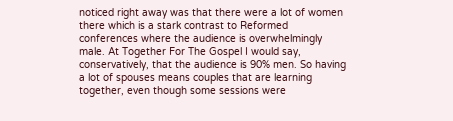noticed right away was that there were a lot of women there which is a stark contrast to Reformed conferences where the audience is overwhelmingly male. At Together For The Gospel I would say, conservatively, that the audience is 90% men. So having a lot of spouses means couples that are learning together, even though some sessions were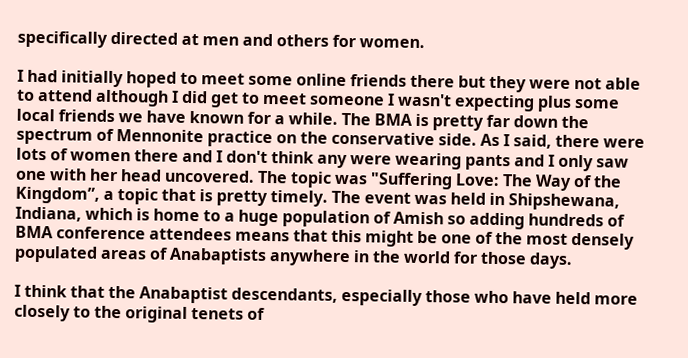specifically directed at men and others for women.

I had initially hoped to meet some online friends there but they were not able to attend although I did get to meet someone I wasn't expecting plus some local friends we have known for a while. The BMA is pretty far down the spectrum of Mennonite practice on the conservative side. As I said, there were lots of women there and I don't think any were wearing pants and I only saw one with her head uncovered. The topic was "Suffering Love: The Way of the Kingdom”, a topic that is pretty timely. The event was held in Shipshewana, Indiana, which is home to a huge population of Amish so adding hundreds of BMA conference attendees means that this might be one of the most densely populated areas of Anabaptists anywhere in the world for those days.

I think that the Anabaptist descendants, especially those who have held more closely to the original tenets of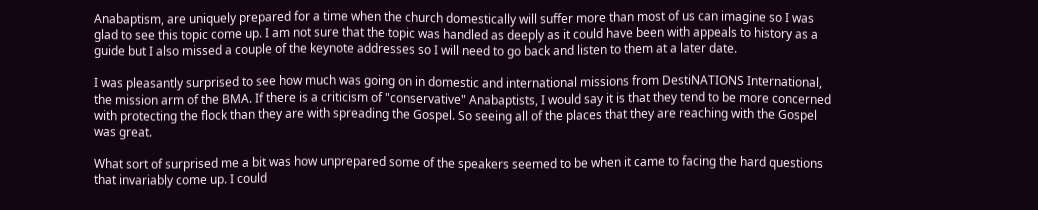Anabaptism, are uniquely prepared for a time when the church domestically will suffer more than most of us can imagine so I was glad to see this topic come up. I am not sure that the topic was handled as deeply as it could have been with appeals to history as a guide but I also missed a couple of the keynote addresses so I will need to go back and listen to them at a later date.

I was pleasantly surprised to see how much was going on in domestic and international missions from DestiNATIONS International, the mission arm of the BMA. If there is a criticism of "conservative" Anabaptists, I would say it is that they tend to be more concerned with protecting the flock than they are with spreading the Gospel. So seeing all of the places that they are reaching with the Gospel was great.

What sort of surprised me a bit was how unprepared some of the speakers seemed to be when it came to facing the hard questions that invariably come up. I could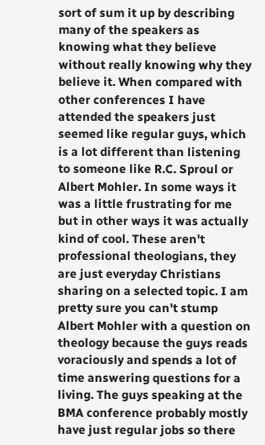sort of sum it up by describing many of the speakers as knowing what they believe without really knowing why they believe it. When compared with other conferences I have attended the speakers just seemed like regular guys, which is a lot different than listening to someone like R.C. Sproul or Albert Mohler. In some ways it was a little frustrating for me but in other ways it was actually kind of cool. These aren't professional theologians, they are just everyday Christians sharing on a selected topic. I am pretty sure you can't stump Albert Mohler with a question on theology because the guys reads voraciously and spends a lot of time answering questions for a living. The guys speaking at the BMA conference probably mostly have just regular jobs so there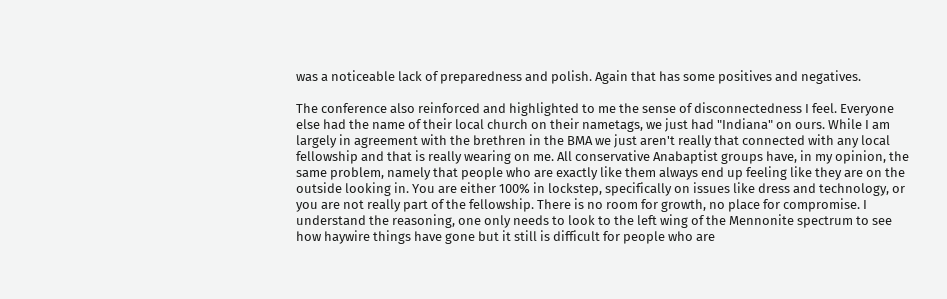was a noticeable lack of preparedness and polish. Again that has some positives and negatives.

The conference also reinforced and highlighted to me the sense of disconnectedness I feel. Everyone else had the name of their local church on their nametags, we just had "Indiana" on ours. While I am largely in agreement with the brethren in the BMA we just aren't really that connected with any local fellowship and that is really wearing on me. All conservative Anabaptist groups have, in my opinion, the same problem, namely that people who are exactly like them always end up feeling like they are on the outside looking in. You are either 100% in lockstep, specifically on issues like dress and technology, or you are not really part of the fellowship. There is no room for growth, no place for compromise. I understand the reasoning, one only needs to look to the left wing of the Mennonite spectrum to see how haywire things have gone but it still is difficult for people who are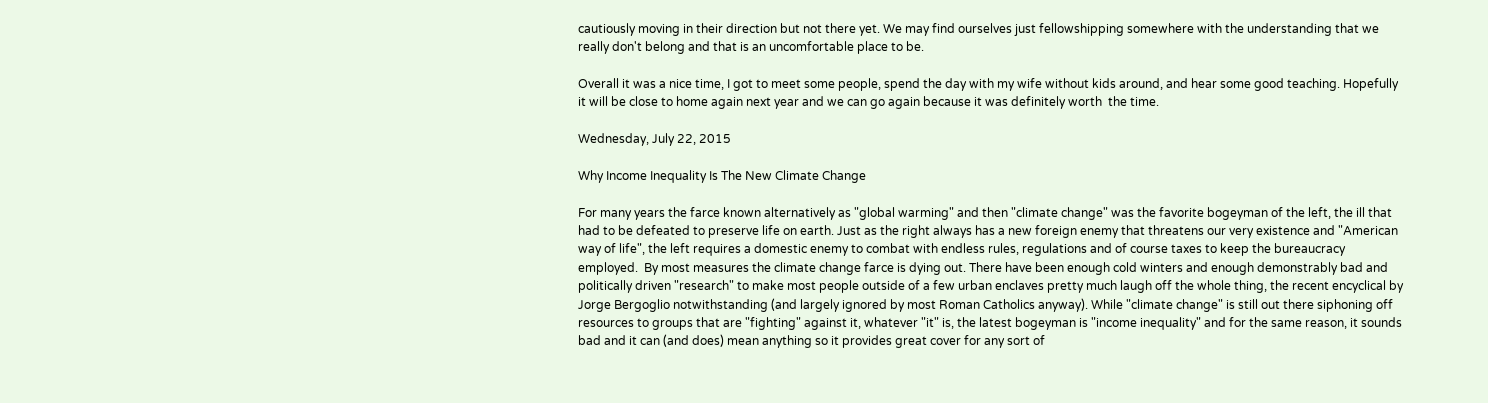cautiously moving in their direction but not there yet. We may find ourselves just fellowshipping somewhere with the understanding that we really don't belong and that is an uncomfortable place to be.

Overall it was a nice time, I got to meet some people, spend the day with my wife without kids around, and hear some good teaching. Hopefully it will be close to home again next year and we can go again because it was definitely worth  the time.

Wednesday, July 22, 2015

Why Income Inequality Is The New Climate Change

For many years the farce known alternatively as "global warming" and then "climate change" was the favorite bogeyman of the left, the ill that had to be defeated to preserve life on earth. Just as the right always has a new foreign enemy that threatens our very existence and "American way of life", the left requires a domestic enemy to combat with endless rules, regulations and of course taxes to keep the bureaucracy employed.  By most measures the climate change farce is dying out. There have been enough cold winters and enough demonstrably bad and politically driven "research" to make most people outside of a few urban enclaves pretty much laugh off the whole thing, the recent encyclical by Jorge Bergoglio notwithstanding (and largely ignored by most Roman Catholics anyway). While "climate change" is still out there siphoning off resources to groups that are "fighting" against it, whatever "it" is, the latest bogeyman is "income inequality" and for the same reason, it sounds bad and it can (and does) mean anything so it provides great cover for any sort of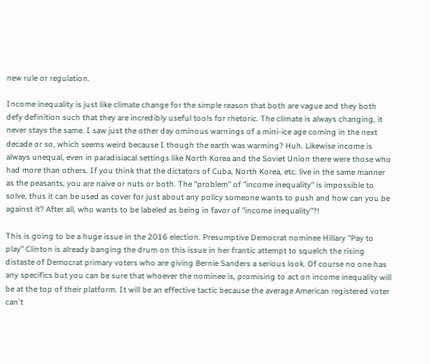new rule or regulation.

Income inequality is just like climate change for the simple reason that both are vague and they both defy definition such that they are incredibly useful tools for rhetoric. The climate is always changing, it never stays the same. I saw just the other day ominous warnings of a mini-ice age coming in the next decade or so, which seems weird because I though the earth was warming? Huh. Likewise income is always unequal, even in paradisiacal settings like North Korea and the Soviet Union there were those who had more than others. If you think that the dictators of Cuba, North Korea, etc. live in the same manner as the peasants, you are naive or nuts or both. The "problem" of "income inequality" is impossible to solve, thus it can be used as cover for just about any policy someone wants to push and how can you be against it? After all, who wants to be labeled as being in favor of "income inequality"?!

This is going to be a huge issue in the 2016 election. Presumptive Democrat nominee Hillary "Pay to play" Clinton is already banging the drum on this issue in her frantic attempt to squelch the rising distaste of Democrat primary voters who are giving Bernie Sanders a serious look. Of course no one has any specifics but you can be sure that whoever the nominee is, promising to act on income inequality will be at the top of their platform. It will be an effective tactic because the average American registered voter can't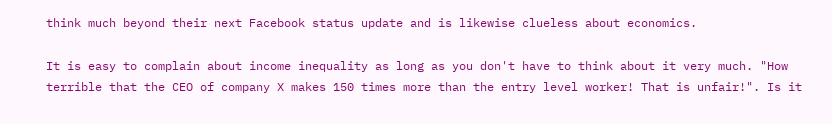think much beyond their next Facebook status update and is likewise clueless about economics.

It is easy to complain about income inequality as long as you don't have to think about it very much. "How terrible that the CEO of company X makes 150 times more than the entry level worker! That is unfair!". Is it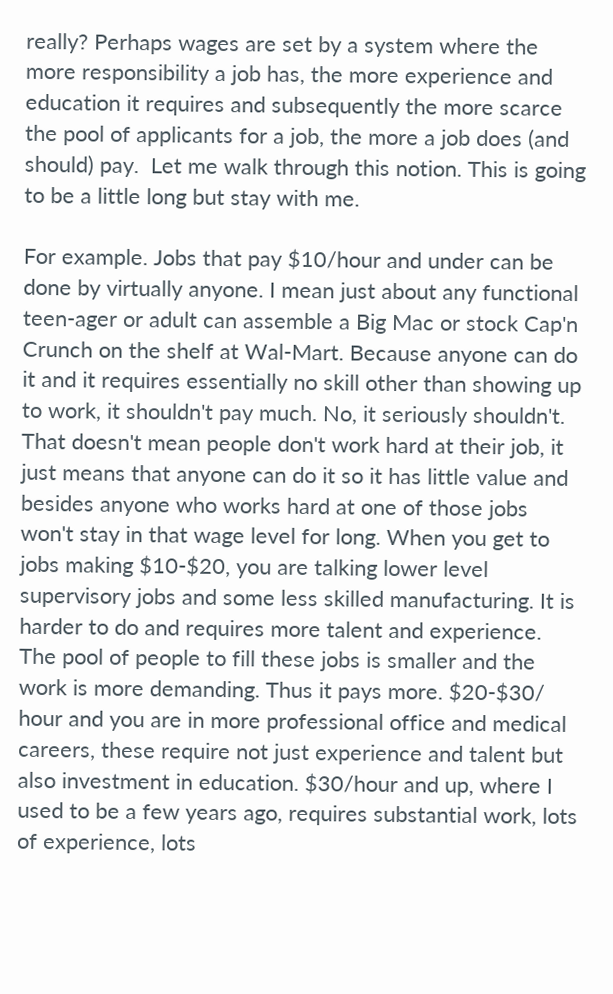really? Perhaps wages are set by a system where the more responsibility a job has, the more experience and education it requires and subsequently the more scarce the pool of applicants for a job, the more a job does (and should) pay.  Let me walk through this notion. This is going to be a little long but stay with me.

For example. Jobs that pay $10/hour and under can be done by virtually anyone. I mean just about any functional teen-ager or adult can assemble a Big Mac or stock Cap'n Crunch on the shelf at Wal-Mart. Because anyone can do it and it requires essentially no skill other than showing up to work, it shouldn't pay much. No, it seriously shouldn't. That doesn't mean people don't work hard at their job, it just means that anyone can do it so it has little value and besides anyone who works hard at one of those jobs won't stay in that wage level for long. When you get to jobs making $10-$20, you are talking lower level supervisory jobs and some less skilled manufacturing. It is harder to do and requires more talent and experience. The pool of people to fill these jobs is smaller and the work is more demanding. Thus it pays more. $20-$30/ hour and you are in more professional office and medical careers, these require not just experience and talent but also investment in education. $30/hour and up, where I used to be a few years ago, requires substantial work, lots of experience, lots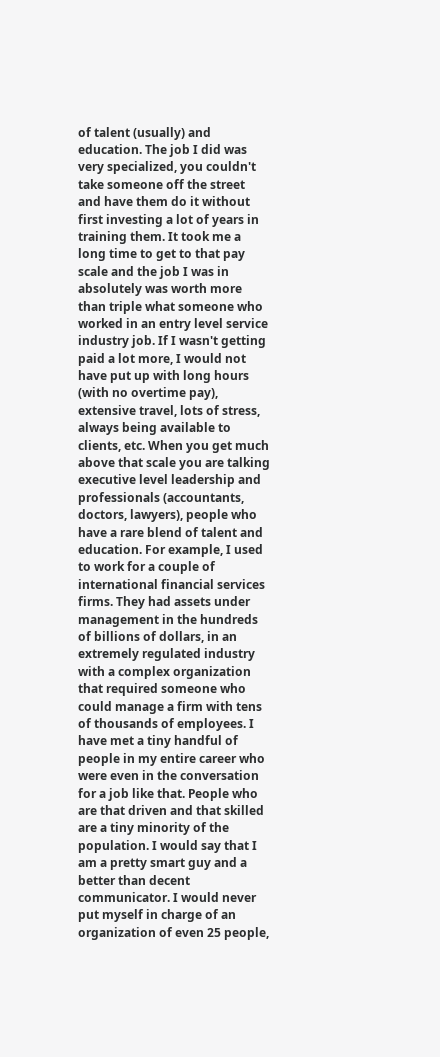of talent (usually) and education. The job I did was very specialized, you couldn't take someone off the street and have them do it without first investing a lot of years in training them. It took me a long time to get to that pay scale and the job I was in absolutely was worth more than triple what someone who worked in an entry level service industry job. If I wasn't getting paid a lot more, I would not have put up with long hours (with no overtime pay), extensive travel, lots of stress, always being available to clients, etc. When you get much above that scale you are talking executive level leadership and professionals (accountants, doctors, lawyers), people who have a rare blend of talent and education. For example, I used to work for a couple of international financial services firms. They had assets under management in the hundreds of billions of dollars, in an extremely regulated industry with a complex organization that required someone who could manage a firm with tens of thousands of employees. I have met a tiny handful of people in my entire career who were even in the conversation for a job like that. People who are that driven and that skilled are a tiny minority of the population. I would say that I am a pretty smart guy and a better than decent communicator. I would never put myself in charge of an organization of even 25 people,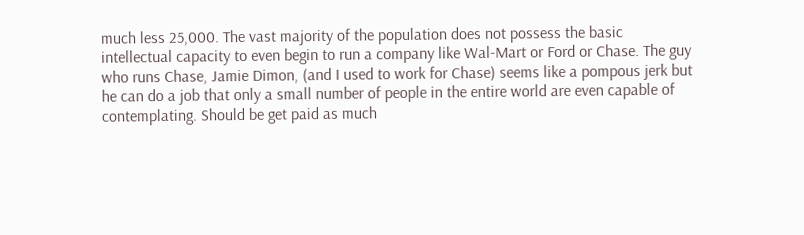much less 25,000. The vast majority of the population does not possess the basic intellectual capacity to even begin to run a company like Wal-Mart or Ford or Chase. The guy who runs Chase, Jamie Dimon, (and I used to work for Chase) seems like a pompous jerk but he can do a job that only a small number of people in the entire world are even capable of contemplating. Should be get paid as much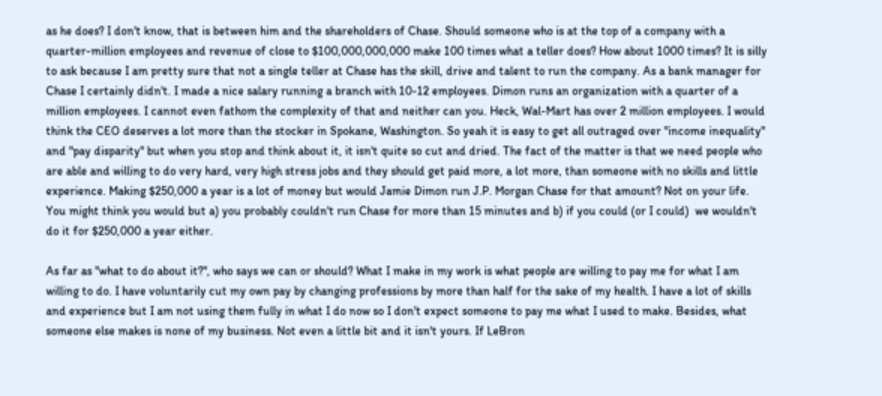as he does? I don't know, that is between him and the shareholders of Chase. Should someone who is at the top of a company with a quarter-million employees and revenue of close to $100,000,000,000 make 100 times what a teller does? How about 1000 times? It is silly to ask because I am pretty sure that not a single teller at Chase has the skill, drive and talent to run the company. As a bank manager for Chase I certainly didn't. I made a nice salary running a branch with 10-12 employees. Dimon runs an organization with a quarter of a million employees. I cannot even fathom the complexity of that and neither can you. Heck, Wal-Mart has over 2 million employees. I would think the CEO deserves a lot more than the stocker in Spokane, Washington. So yeah it is easy to get all outraged over "income inequality" and "pay disparity" but when you stop and think about it, it isn't quite so cut and dried. The fact of the matter is that we need people who are able and willing to do very hard, very high stress jobs and they should get paid more, a lot more, than someone with no skills and little experience. Making $250,000 a year is a lot of money but would Jamie Dimon run J.P. Morgan Chase for that amount? Not on your life. You might think you would but a) you probably couldn't run Chase for more than 15 minutes and b) if you could (or I could)  we wouldn't do it for $250,000 a year either.

As far as "what to do about it?", who says we can or should? What I make in my work is what people are willing to pay me for what I am willing to do. I have voluntarily cut my own pay by changing professions by more than half for the sake of my health. I have a lot of skills and experience but I am not using them fully in what I do now so I don't expect someone to pay me what I used to make. Besides, what someone else makes is none of my business. Not even a little bit and it isn't yours. If LeBron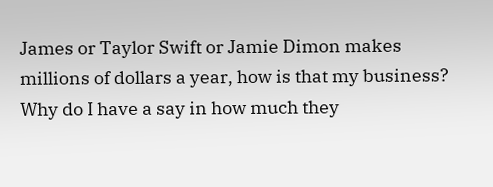James or Taylor Swift or Jamie Dimon makes millions of dollars a year, how is that my business? Why do I have a say in how much they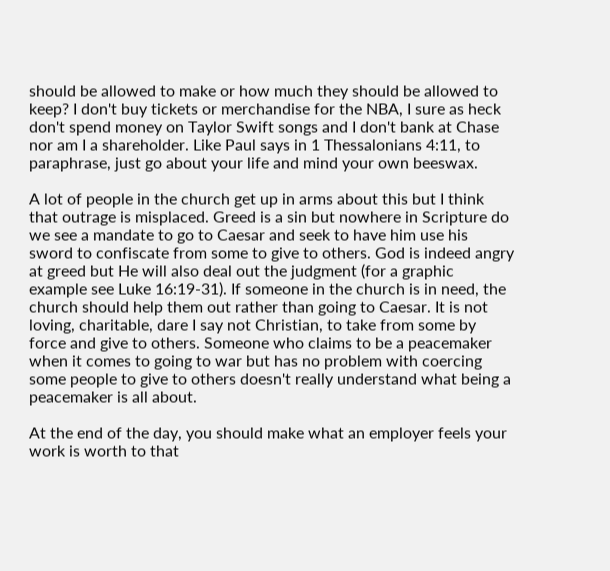should be allowed to make or how much they should be allowed to keep? I don't buy tickets or merchandise for the NBA, I sure as heck don't spend money on Taylor Swift songs and I don't bank at Chase nor am I a shareholder. Like Paul says in 1 Thessalonians 4:11, to paraphrase, just go about your life and mind your own beeswax.

A lot of people in the church get up in arms about this but I think that outrage is misplaced. Greed is a sin but nowhere in Scripture do we see a mandate to go to Caesar and seek to have him use his sword to confiscate from some to give to others. God is indeed angry at greed but He will also deal out the judgment (for a graphic example see Luke 16:19-31). If someone in the church is in need, the church should help them out rather than going to Caesar. It is not loving, charitable, dare I say not Christian, to take from some by force and give to others. Someone who claims to be a peacemaker when it comes to going to war but has no problem with coercing some people to give to others doesn't really understand what being a peacemaker is all about.

At the end of the day, you should make what an employer feels your work is worth to that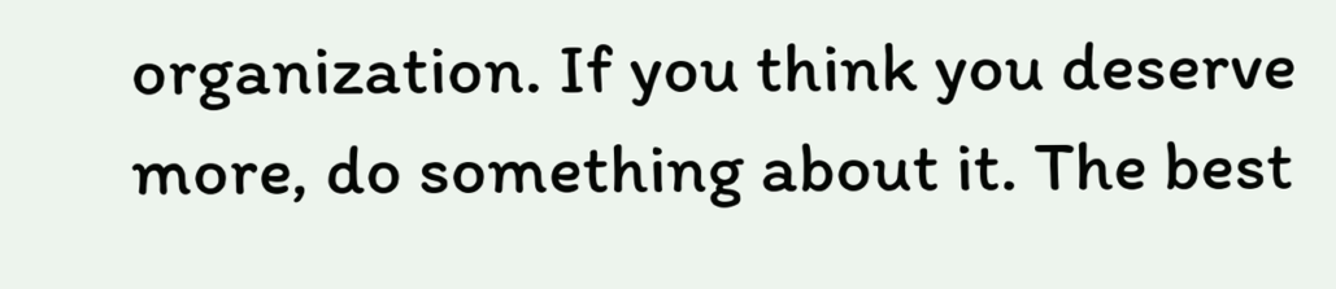organization. If you think you deserve more, do something about it. The best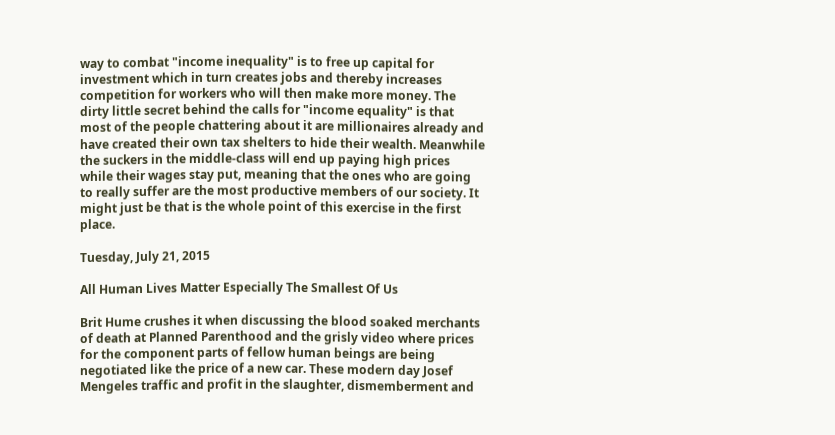way to combat "income inequality" is to free up capital for investment which in turn creates jobs and thereby increases competition for workers who will then make more money. The dirty little secret behind the calls for "income equality" is that most of the people chattering about it are millionaires already and have created their own tax shelters to hide their wealth. Meanwhile the suckers in the middle-class will end up paying high prices while their wages stay put, meaning that the ones who are going to really suffer are the most productive members of our society. It might just be that is the whole point of this exercise in the first place.

Tuesday, July 21, 2015

All Human Lives Matter Especially The Smallest Of Us

Brit Hume crushes it when discussing the blood soaked merchants of death at Planned Parenthood and the grisly video where prices for the component parts of fellow human beings are being negotiated like the price of a new car. These modern day Josef Mengeles traffic and profit in the slaughter, dismemberment and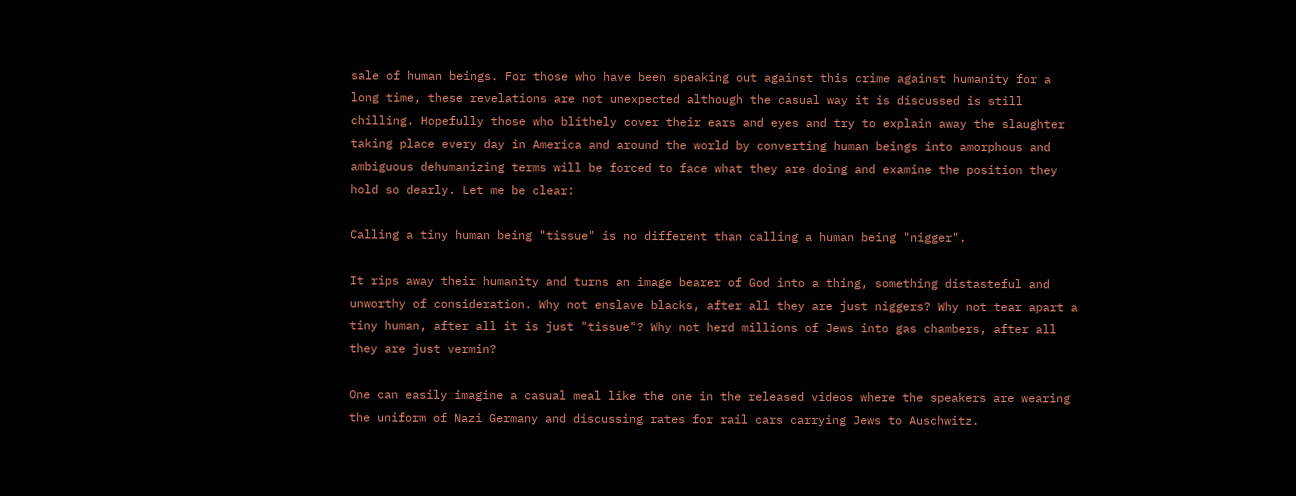sale of human beings. For those who have been speaking out against this crime against humanity for a long time, these revelations are not unexpected although the casual way it is discussed is still chilling. Hopefully those who blithely cover their ears and eyes and try to explain away the slaughter taking place every day in America and around the world by converting human beings into amorphous and ambiguous dehumanizing terms will be forced to face what they are doing and examine the position they hold so dearly. Let me be clear:

Calling a tiny human being "tissue" is no different than calling a human being "nigger".

It rips away their humanity and turns an image bearer of God into a thing, something distasteful and unworthy of consideration. Why not enslave blacks, after all they are just niggers? Why not tear apart a tiny human, after all it is just "tissue"? Why not herd millions of Jews into gas chambers, after all they are just vermin?

One can easily imagine a casual meal like the one in the released videos where the speakers are wearing the uniform of Nazi Germany and discussing rates for rail cars carrying Jews to Auschwitz.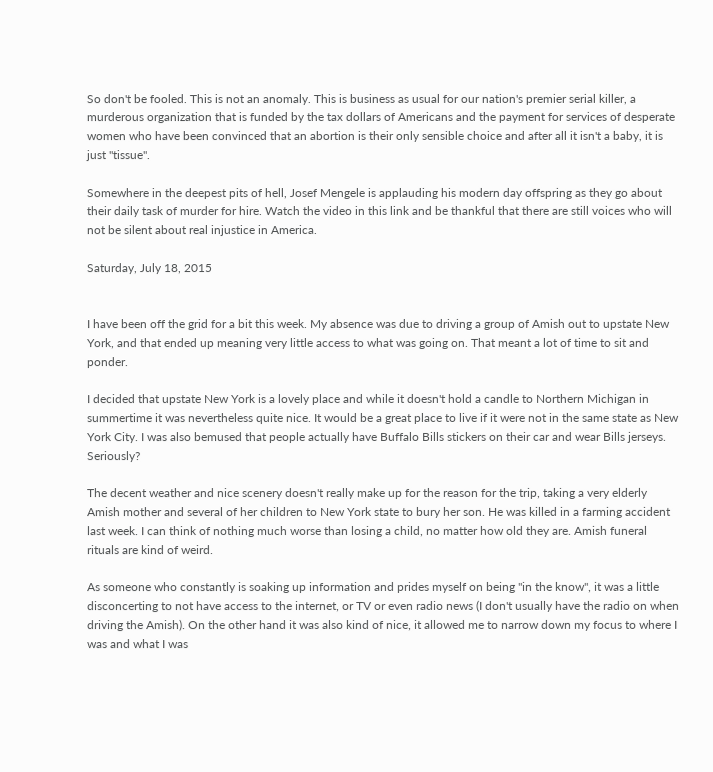So don't be fooled. This is not an anomaly. This is business as usual for our nation's premier serial killer, a murderous organization that is funded by the tax dollars of Americans and the payment for services of desperate women who have been convinced that an abortion is their only sensible choice and after all it isn't a baby, it is just "tissue".

Somewhere in the deepest pits of hell, Josef Mengele is applauding his modern day offspring as they go about their daily task of murder for hire. Watch the video in this link and be thankful that there are still voices who will not be silent about real injustice in America.

Saturday, July 18, 2015


I have been off the grid for a bit this week. My absence was due to driving a group of Amish out to upstate New York, and that ended up meaning very little access to what was going on. That meant a lot of time to sit and ponder.

I decided that upstate New York is a lovely place and while it doesn't hold a candle to Northern Michigan in summertime it was nevertheless quite nice. It would be a great place to live if it were not in the same state as New York City. I was also bemused that people actually have Buffalo Bills stickers on their car and wear Bills jerseys. Seriously?

The decent weather and nice scenery doesn't really make up for the reason for the trip, taking a very elderly Amish mother and several of her children to New York state to bury her son. He was killed in a farming accident last week. I can think of nothing much worse than losing a child, no matter how old they are. Amish funeral rituals are kind of weird.

As someone who constantly is soaking up information and prides myself on being "in the know", it was a little disconcerting to not have access to the internet, or TV or even radio news (I don't usually have the radio on when driving the Amish). On the other hand it was also kind of nice, it allowed me to narrow down my focus to where I was and what I was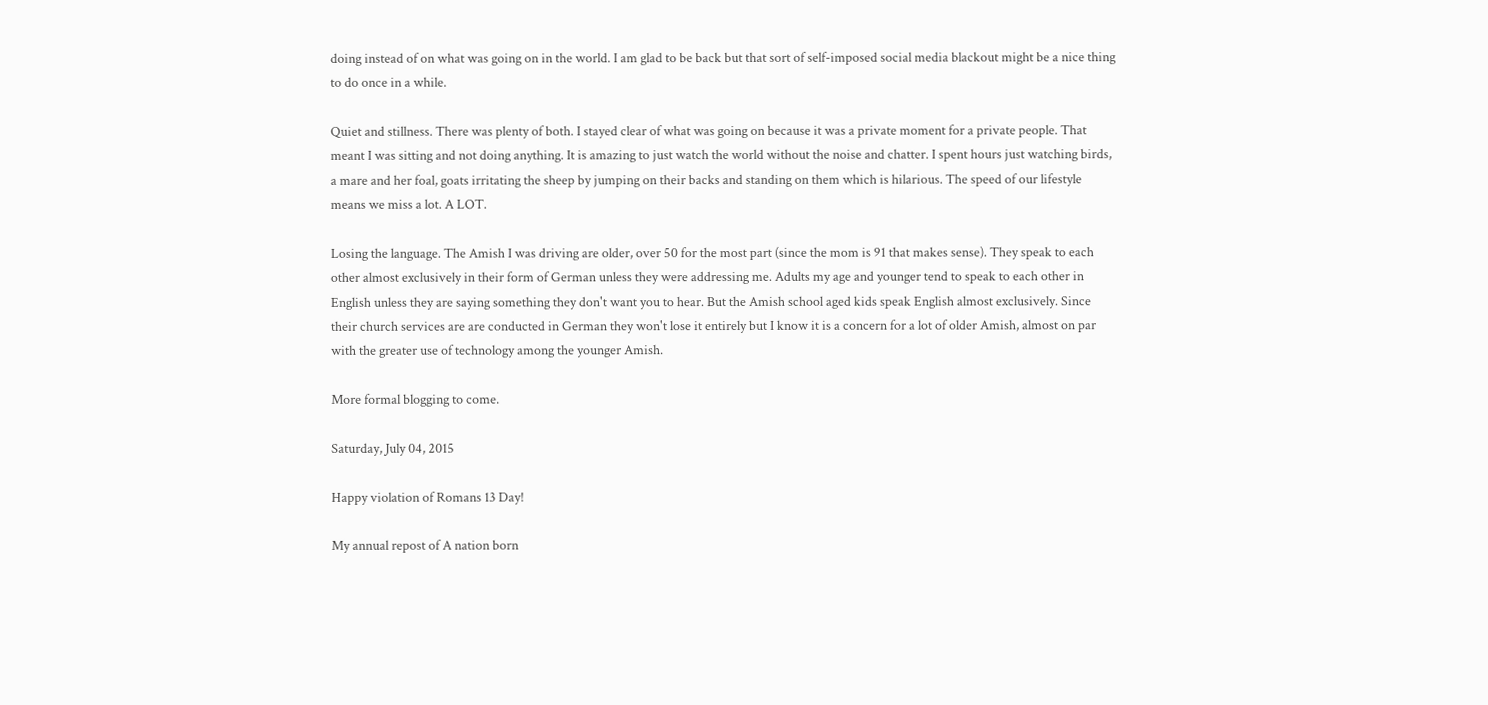doing instead of on what was going on in the world. I am glad to be back but that sort of self-imposed social media blackout might be a nice thing to do once in a while.

Quiet and stillness. There was plenty of both. I stayed clear of what was going on because it was a private moment for a private people. That meant I was sitting and not doing anything. It is amazing to just watch the world without the noise and chatter. I spent hours just watching birds, a mare and her foal, goats irritating the sheep by jumping on their backs and standing on them which is hilarious. The speed of our lifestyle means we miss a lot. A LOT.

Losing the language. The Amish I was driving are older, over 50 for the most part (since the mom is 91 that makes sense). They speak to each other almost exclusively in their form of German unless they were addressing me. Adults my age and younger tend to speak to each other in English unless they are saying something they don't want you to hear. But the Amish school aged kids speak English almost exclusively. Since their church services are are conducted in German they won't lose it entirely but I know it is a concern for a lot of older Amish, almost on par with the greater use of technology among the younger Amish.

More formal blogging to come.

Saturday, July 04, 2015

Happy violation of Romans 13 Day!

My annual repost of A nation born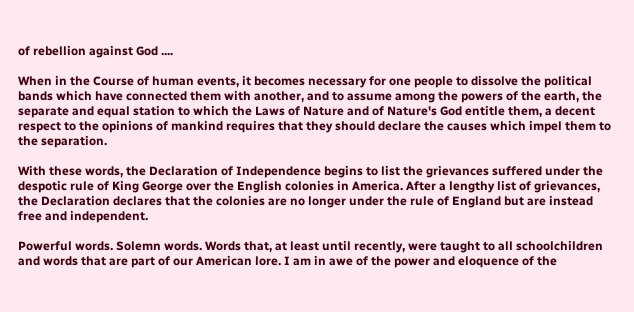of rebellion against God ....

When in the Course of human events, it becomes necessary for one people to dissolve the political bands which have connected them with another, and to assume among the powers of the earth, the separate and equal station to which the Laws of Nature and of Nature's God entitle them, a decent respect to the opinions of mankind requires that they should declare the causes which impel them to the separation.

With these words, the Declaration of Independence begins to list the grievances suffered under the despotic rule of King George over the English colonies in America. After a lengthy list of grievances, the Declaration declares that the colonies are no longer under the rule of England but are instead free and independent.

Powerful words. Solemn words. Words that, at least until recently, were taught to all schoolchildren and words that are part of our American lore. I am in awe of the power and eloquence of the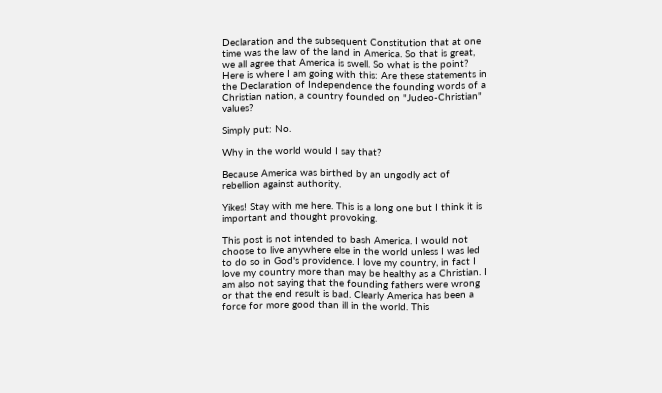Declaration and the subsequent Constitution that at one time was the law of the land in America. So that is great, we all agree that America is swell. So what is the point? Here is where I am going with this: Are these statements in the Declaration of Independence the founding words of a Christian nation, a country founded on "Judeo-Christian" values?

Simply put: No.

Why in the world would I say that?

Because America was birthed by an ungodly act of rebellion against authority.

Yikes! Stay with me here. This is a long one but I think it is important and thought provoking.

This post is not intended to bash America. I would not choose to live anywhere else in the world unless I was led to do so in God's providence. I love my country, in fact I love my country more than may be healthy as a Christian. I am also not saying that the founding fathers were wrong or that the end result is bad. Clearly America has been a force for more good than ill in the world. This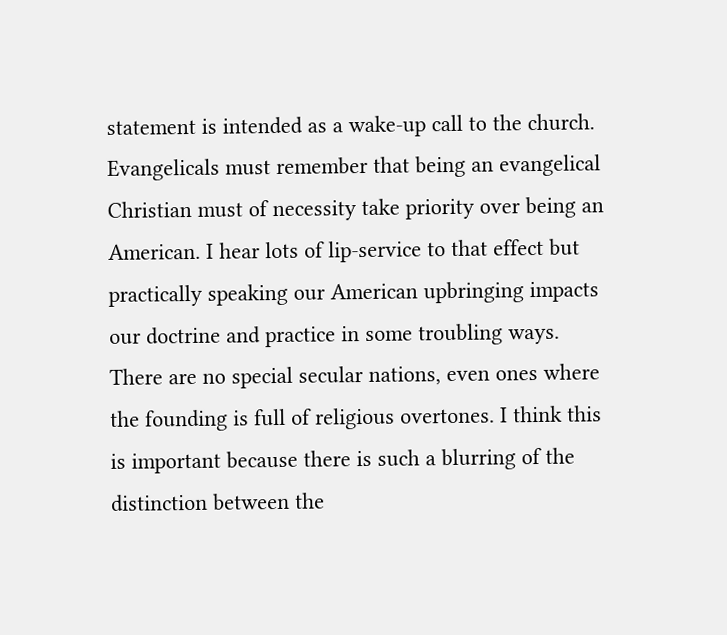statement is intended as a wake-up call to the church. Evangelicals must remember that being an evangelical Christian must of necessity take priority over being an American. I hear lots of lip-service to that effect but practically speaking our American upbringing impacts our doctrine and practice in some troubling ways. There are no special secular nations, even ones where the founding is full of religious overtones. I think this is important because there is such a blurring of the distinction between the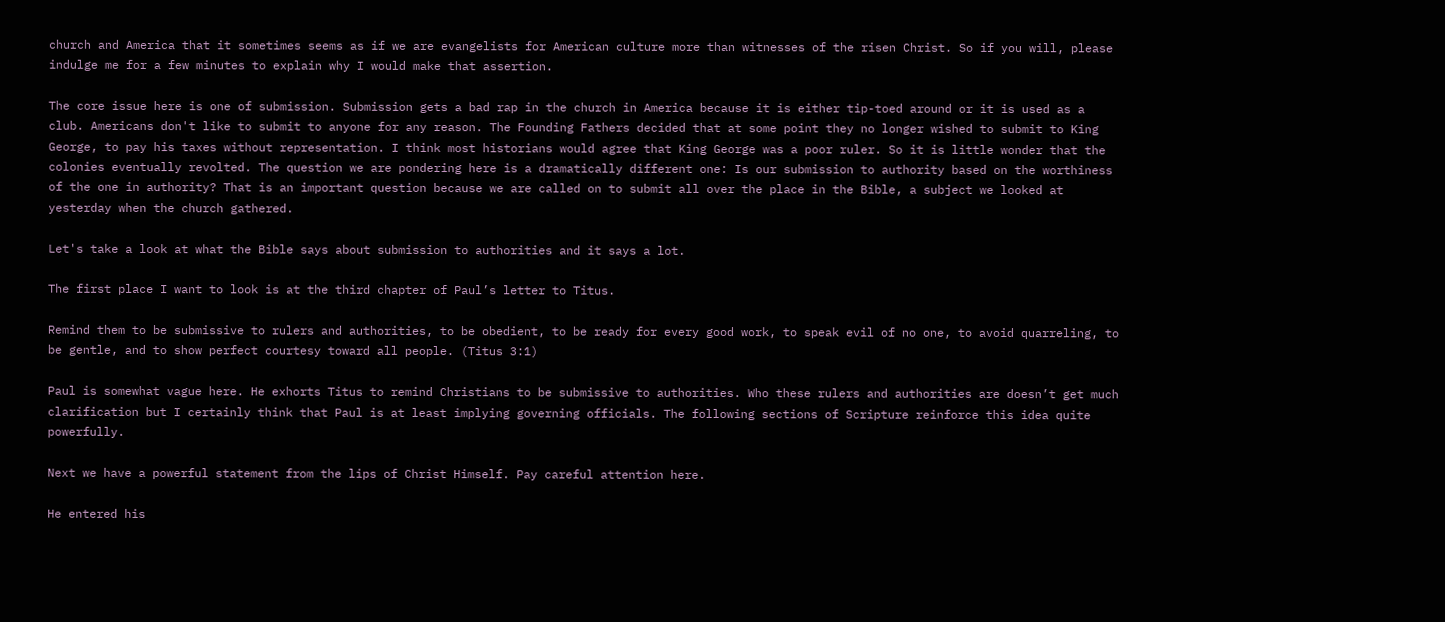church and America that it sometimes seems as if we are evangelists for American culture more than witnesses of the risen Christ. So if you will, please indulge me for a few minutes to explain why I would make that assertion.

The core issue here is one of submission. Submission gets a bad rap in the church in America because it is either tip-toed around or it is used as a club. Americans don't like to submit to anyone for any reason. The Founding Fathers decided that at some point they no longer wished to submit to King George, to pay his taxes without representation. I think most historians would agree that King George was a poor ruler. So it is little wonder that the colonies eventually revolted. The question we are pondering here is a dramatically different one: Is our submission to authority based on the worthiness of the one in authority? That is an important question because we are called on to submit all over the place in the Bible, a subject we looked at yesterday when the church gathered.

Let's take a look at what the Bible says about submission to authorities and it says a lot.

The first place I want to look is at the third chapter of Paul’s letter to Titus.

Remind them to be submissive to rulers and authorities, to be obedient, to be ready for every good work, to speak evil of no one, to avoid quarreling, to be gentle, and to show perfect courtesy toward all people. (Titus 3:1)

Paul is somewhat vague here. He exhorts Titus to remind Christians to be submissive to authorities. Who these rulers and authorities are doesn’t get much clarification but I certainly think that Paul is at least implying governing officials. The following sections of Scripture reinforce this idea quite powerfully.

Next we have a powerful statement from the lips of Christ Himself. Pay careful attention here.

He entered his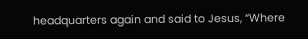headquarters again and said to Jesus, “Where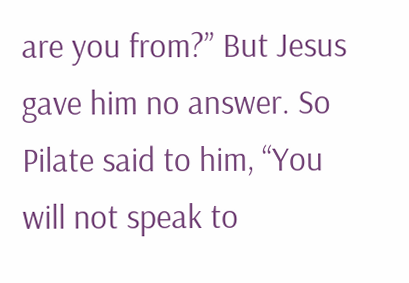are you from?” But Jesus gave him no answer. So Pilate said to him, “You will not speak to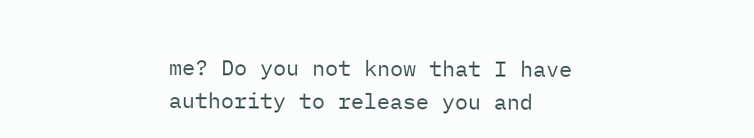me? Do you not know that I have authority to release you and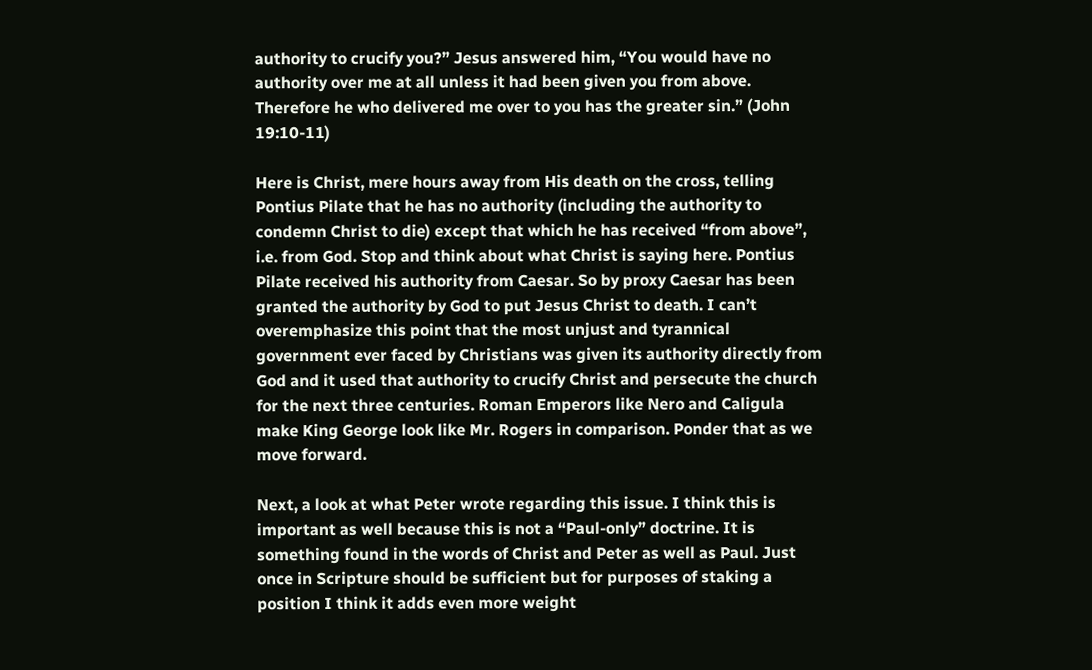authority to crucify you?” Jesus answered him, “You would have no authority over me at all unless it had been given you from above. Therefore he who delivered me over to you has the greater sin.” (John 19:10-11)

Here is Christ, mere hours away from His death on the cross, telling Pontius Pilate that he has no authority (including the authority to condemn Christ to die) except that which he has received “from above”, i.e. from God. Stop and think about what Christ is saying here. Pontius Pilate received his authority from Caesar. So by proxy Caesar has been granted the authority by God to put Jesus Christ to death. I can’t overemphasize this point that the most unjust and tyrannical government ever faced by Christians was given its authority directly from God and it used that authority to crucify Christ and persecute the church for the next three centuries. Roman Emperors like Nero and Caligula make King George look like Mr. Rogers in comparison. Ponder that as we move forward.

Next, a look at what Peter wrote regarding this issue. I think this is important as well because this is not a “Paul-only” doctrine. It is something found in the words of Christ and Peter as well as Paul. Just once in Scripture should be sufficient but for purposes of staking a position I think it adds even more weight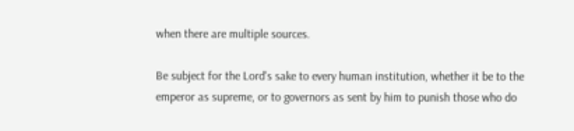when there are multiple sources.

Be subject for the Lord's sake to every human institution, whether it be to the emperor as supreme, or to governors as sent by him to punish those who do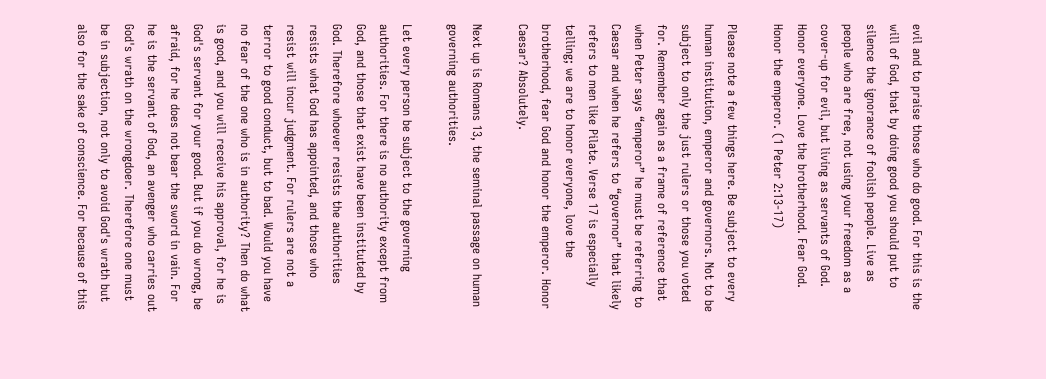evil and to praise those who do good. For this is the will of God, that by doing good you should put to silence the ignorance of foolish people. Live as people who are free, not using your freedom as a cover-up for evil, but living as servants of God. Honor everyone. Love the brotherhood. Fear God. Honor the emperor. (1 Peter 2:13-17)

Please note a few things here. Be subject to every human institution, emperor and governors. Not to be subject to only the just rulers or those you voted for. Remember again as a frame of reference that when Peter says “emperor” he must be referring to Caesar and when he refers to “governor” that likely refers to men like Pilate. Verse 17 is especially telling; we are to honor everyone, love the brotherhood, fear God and honor the emperor. Honor Caesar? Absolutely.

Next up is Romans 13, the seminal passage on human governing authorities.

Let every person be subject to the governing authorities. For there is no authority except from God, and those that exist have been instituted by God. Therefore whoever resists the authorities resists what God has appointed, and those who resist will incur judgment. For rulers are not a terror to good conduct, but to bad. Would you have no fear of the one who is in authority? Then do what is good, and you will receive his approval, for he is God's servant for your good. But if you do wrong, be afraid, for he does not bear the sword in vain. For he is the servant of God, an avenger who carries out God's wrath on the wrongdoer. Therefore one must be in subjection, not only to avoid God's wrath but also for the sake of conscience. For because of this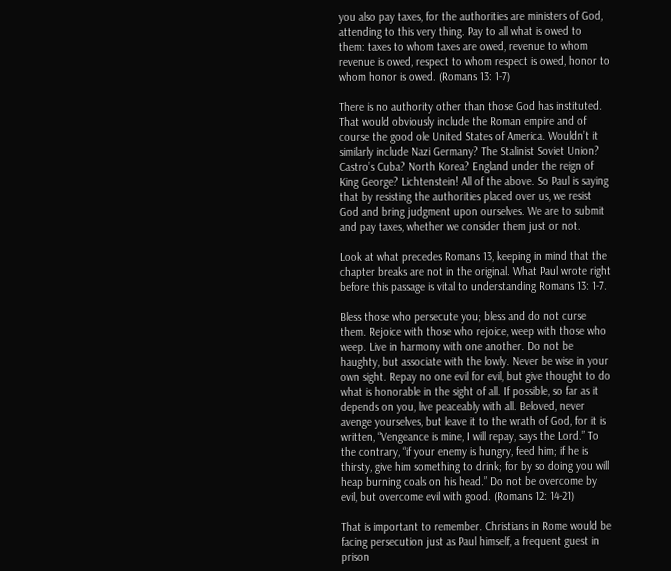you also pay taxes, for the authorities are ministers of God, attending to this very thing. Pay to all what is owed to them: taxes to whom taxes are owed, revenue to whom revenue is owed, respect to whom respect is owed, honor to whom honor is owed. (Romans 13: 1-7)

There is no authority other than those God has instituted. That would obviously include the Roman empire and of course the good ole United States of America. Wouldn’t it similarly include Nazi Germany? The Stalinist Soviet Union? Castro’s Cuba? North Korea? England under the reign of King George? Lichtenstein! All of the above. So Paul is saying that by resisting the authorities placed over us, we resist God and bring judgment upon ourselves. We are to submit and pay taxes, whether we consider them just or not.

Look at what precedes Romans 13, keeping in mind that the chapter breaks are not in the original. What Paul wrote right before this passage is vital to understanding Romans 13: 1-7.

Bless those who persecute you; bless and do not curse them. Rejoice with those who rejoice, weep with those who weep. Live in harmony with one another. Do not be haughty, but associate with the lowly. Never be wise in your own sight. Repay no one evil for evil, but give thought to do what is honorable in the sight of all. If possible, so far as it depends on you, live peaceably with all. Beloved, never avenge yourselves, but leave it to the wrath of God, for it is written, “Vengeance is mine, I will repay, says the Lord.” To the contrary, “if your enemy is hungry, feed him; if he is thirsty, give him something to drink; for by so doing you will heap burning coals on his head.” Do not be overcome by evil, but overcome evil with good. (Romans 12: 14-21)

That is important to remember. Christians in Rome would be facing persecution just as Paul himself, a frequent guest in prison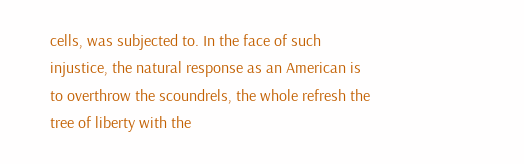cells, was subjected to. In the face of such injustice, the natural response as an American is to overthrow the scoundrels, the whole refresh the tree of liberty with the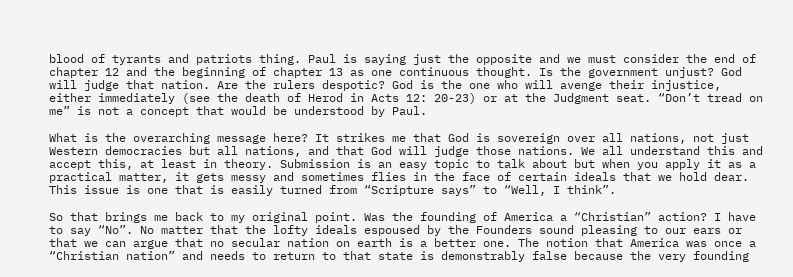blood of tyrants and patriots thing. Paul is saying just the opposite and we must consider the end of chapter 12 and the beginning of chapter 13 as one continuous thought. Is the government unjust? God will judge that nation. Are the rulers despotic? God is the one who will avenge their injustice, either immediately (see the death of Herod in Acts 12: 20-23) or at the Judgment seat. “Don’t tread on me” is not a concept that would be understood by Paul.

What is the overarching message here? It strikes me that God is sovereign over all nations, not just Western democracies but all nations, and that God will judge those nations. We all understand this and accept this, at least in theory. Submission is an easy topic to talk about but when you apply it as a practical matter, it gets messy and sometimes flies in the face of certain ideals that we hold dear. This issue is one that is easily turned from “Scripture says” to “Well, I think”.

So that brings me back to my original point. Was the founding of America a “Christian” action? I have to say “No”. No matter that the lofty ideals espoused by the Founders sound pleasing to our ears or that we can argue that no secular nation on earth is a better one. The notion that America was once a “Christian nation” and needs to return to that state is demonstrably false because the very founding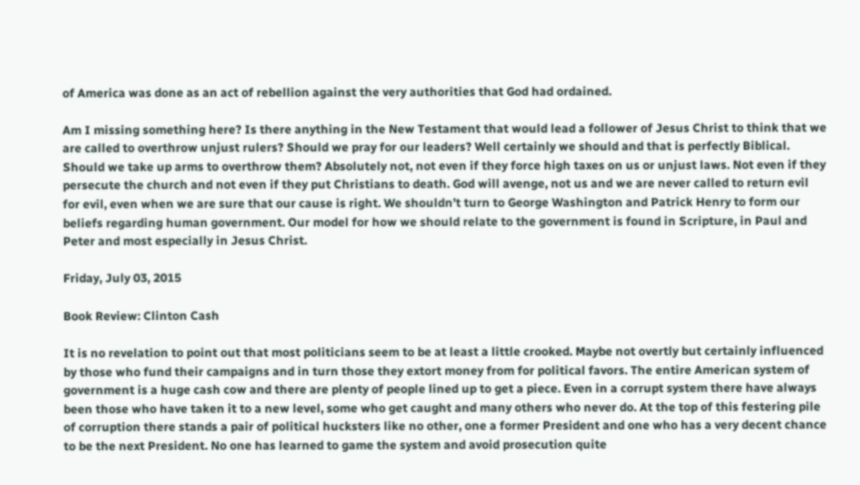of America was done as an act of rebellion against the very authorities that God had ordained.

Am I missing something here? Is there anything in the New Testament that would lead a follower of Jesus Christ to think that we are called to overthrow unjust rulers? Should we pray for our leaders? Well certainly we should and that is perfectly Biblical. Should we take up arms to overthrow them? Absolutely not, not even if they force high taxes on us or unjust laws. Not even if they persecute the church and not even if they put Christians to death. God will avenge, not us and we are never called to return evil for evil, even when we are sure that our cause is right. We shouldn’t turn to George Washington and Patrick Henry to form our beliefs regarding human government. Our model for how we should relate to the government is found in Scripture, in Paul and Peter and most especially in Jesus Christ.

Friday, July 03, 2015

Book Review: Clinton Cash

It is no revelation to point out that most politicians seem to be at least a little crooked. Maybe not overtly but certainly influenced by those who fund their campaigns and in turn those they extort money from for political favors. The entire American system of government is a huge cash cow and there are plenty of people lined up to get a piece. Even in a corrupt system there have always been those who have taken it to a new level, some who get caught and many others who never do. At the top of this festering pile of corruption there stands a pair of political hucksters like no other, one a former President and one who has a very decent chance to be the next President. No one has learned to game the system and avoid prosecution quite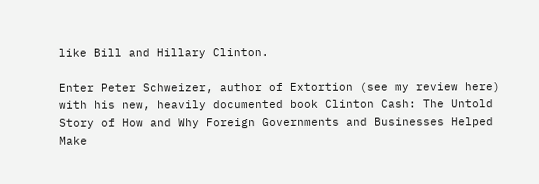like Bill and Hillary Clinton.

Enter Peter Schweizer, author of Extortion (see my review here) with his new, heavily documented book Clinton Cash: The Untold Story of How and Why Foreign Governments and Businesses Helped Make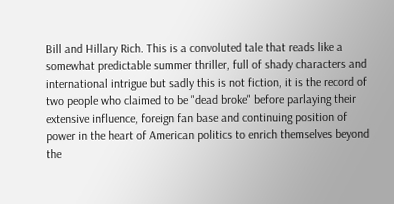Bill and Hillary Rich. This is a convoluted tale that reads like a somewhat predictable summer thriller, full of shady characters and international intrigue but sadly this is not fiction, it is the record of two people who claimed to be "dead broke" before parlaying their extensive influence, foreign fan base and continuing position of power in the heart of American politics to enrich themselves beyond the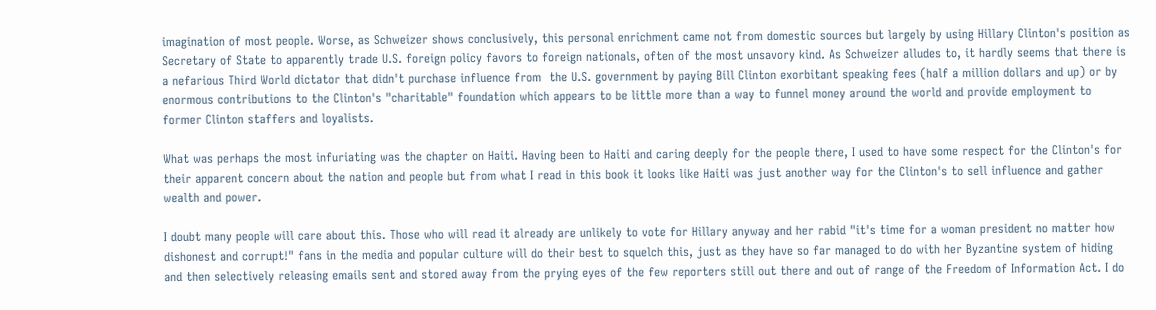imagination of most people. Worse, as Schweizer shows conclusively, this personal enrichment came not from domestic sources but largely by using Hillary Clinton's position as Secretary of State to apparently trade U.S. foreign policy favors to foreign nationals, often of the most unsavory kind. As Schweizer alludes to, it hardly seems that there is a nefarious Third World dictator that didn't purchase influence from  the U.S. government by paying Bill Clinton exorbitant speaking fees (half a million dollars and up) or by enormous contributions to the Clinton's "charitable" foundation which appears to be little more than a way to funnel money around the world and provide employment to former Clinton staffers and loyalists.

What was perhaps the most infuriating was the chapter on Haiti. Having been to Haiti and caring deeply for the people there, I used to have some respect for the Clinton's for their apparent concern about the nation and people but from what I read in this book it looks like Haiti was just another way for the Clinton's to sell influence and gather wealth and power.

I doubt many people will care about this. Those who will read it already are unlikely to vote for Hillary anyway and her rabid "it's time for a woman president no matter how dishonest and corrupt!" fans in the media and popular culture will do their best to squelch this, just as they have so far managed to do with her Byzantine system of hiding and then selectively releasing emails sent and stored away from the prying eyes of the few reporters still out there and out of range of the Freedom of Information Act. I do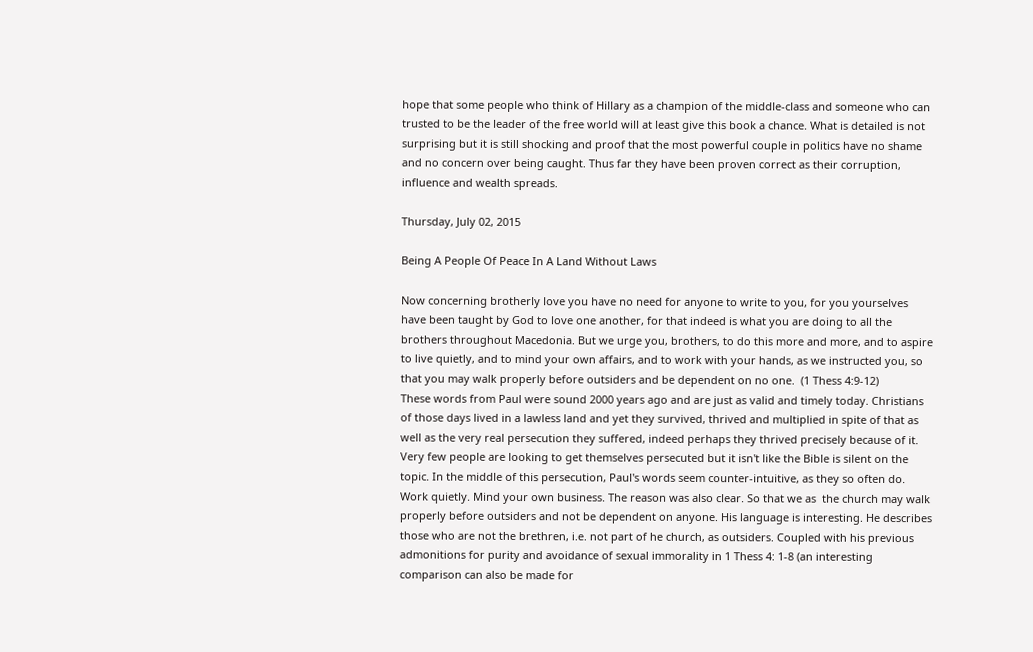hope that some people who think of Hillary as a champion of the middle-class and someone who can trusted to be the leader of the free world will at least give this book a chance. What is detailed is not surprising but it is still shocking and proof that the most powerful couple in politics have no shame and no concern over being caught. Thus far they have been proven correct as their corruption, influence and wealth spreads.

Thursday, July 02, 2015

Being A People Of Peace In A Land Without Laws

Now concerning brotherly love you have no need for anyone to write to you, for you yourselves have been taught by God to love one another, for that indeed is what you are doing to all the brothers throughout Macedonia. But we urge you, brothers, to do this more and more, and to aspire to live quietly, and to mind your own affairs, and to work with your hands, as we instructed you, so that you may walk properly before outsiders and be dependent on no one.  (1 Thess 4:9-12)
These words from Paul were sound 2000 years ago and are just as valid and timely today. Christians of those days lived in a lawless land and yet they survived, thrived and multiplied in spite of that as well as the very real persecution they suffered, indeed perhaps they thrived precisely because of it. Very few people are looking to get themselves persecuted but it isn't like the Bible is silent on the topic. In the middle of this persecution, Paul's words seem counter-intuitive, as they so often do. Work quietly. Mind your own business. The reason was also clear. So that we as  the church may walk properly before outsiders and not be dependent on anyone. His language is interesting. He describes those who are not the brethren, i.e. not part of he church, as outsiders. Coupled with his previous admonitions for purity and avoidance of sexual immorality in 1 Thess 4: 1-8 (an interesting comparison can also be made for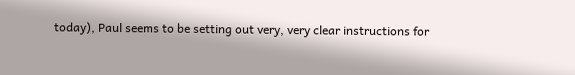today), Paul seems to be setting out very, very clear instructions for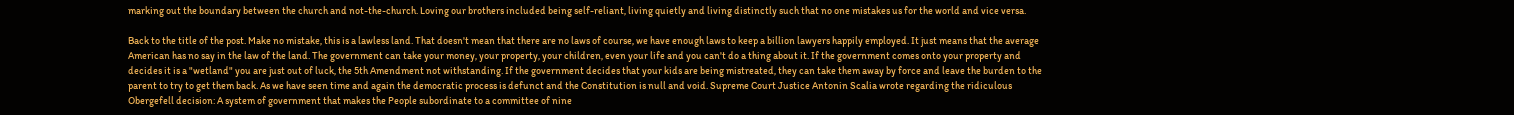marking out the boundary between the church and not-the-church. Loving our brothers included being self-reliant, living quietly and living distinctly such that no one mistakes us for the world and vice versa.

Back to the title of the post. Make no mistake, this is a lawless land. That doesn't mean that there are no laws of course, we have enough laws to keep a billion lawyers happily employed. It just means that the average American has no say in the law of the land. The government can take your money, your property, your children, even your life and you can't do a thing about it. If the government comes onto your property and decides it is a "wetland" you are just out of luck, the 5th Amendment not withstanding. If the government decides that your kids are being mistreated, they can take them away by force and leave the burden to the parent to try to get them back. As we have seen time and again the democratic process is defunct and the Constitution is null and void. Supreme Court Justice Antonin Scalia wrote regarding the ridiculous Obergefell decision: A system of government that makes the People subordinate to a committee of nine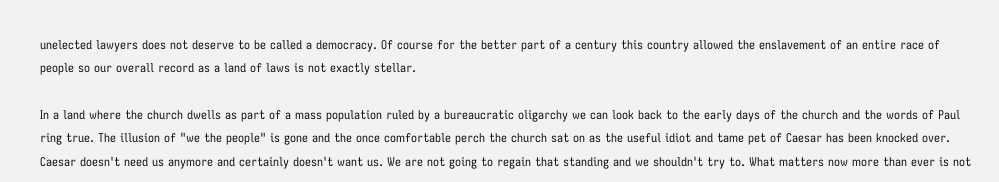unelected lawyers does not deserve to be called a democracy. Of course for the better part of a century this country allowed the enslavement of an entire race of people so our overall record as a land of laws is not exactly stellar.

In a land where the church dwells as part of a mass population ruled by a bureaucratic oligarchy we can look back to the early days of the church and the words of Paul ring true. The illusion of "we the people" is gone and the once comfortable perch the church sat on as the useful idiot and tame pet of Caesar has been knocked over. Caesar doesn't need us anymore and certainly doesn't want us. We are not going to regain that standing and we shouldn't try to. What matters now more than ever is not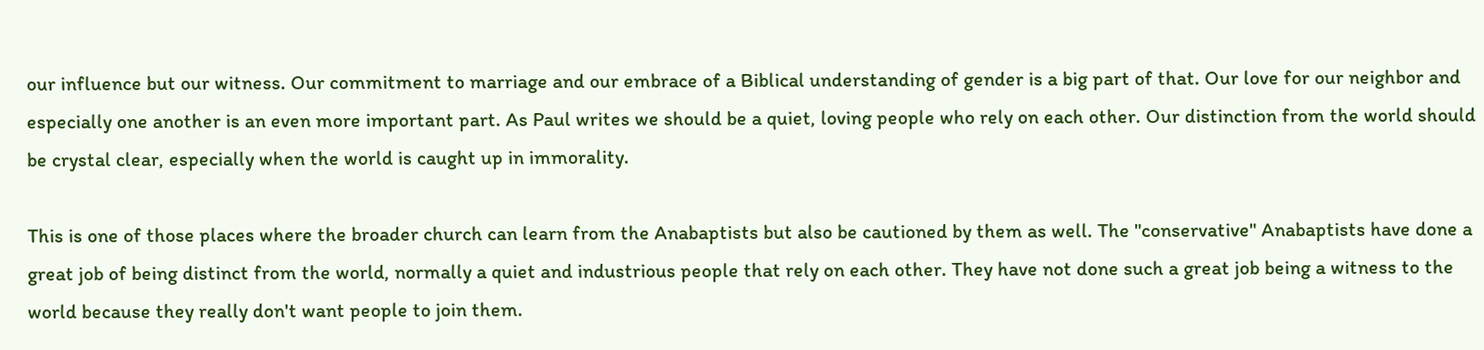our influence but our witness. Our commitment to marriage and our embrace of a Biblical understanding of gender is a big part of that. Our love for our neighbor and especially one another is an even more important part. As Paul writes we should be a quiet, loving people who rely on each other. Our distinction from the world should be crystal clear, especially when the world is caught up in immorality.

This is one of those places where the broader church can learn from the Anabaptists but also be cautioned by them as well. The "conservative" Anabaptists have done a great job of being distinct from the world, normally a quiet and industrious people that rely on each other. They have not done such a great job being a witness to the world because they really don't want people to join them.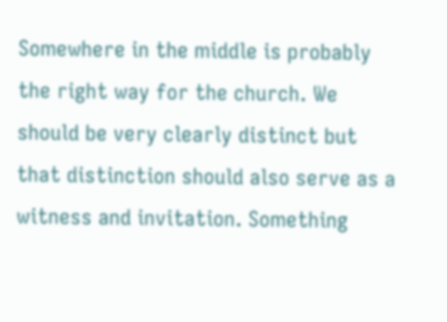Somewhere in the middle is probably the right way for the church. We should be very clearly distinct but that distinction should also serve as a witness and invitation. Something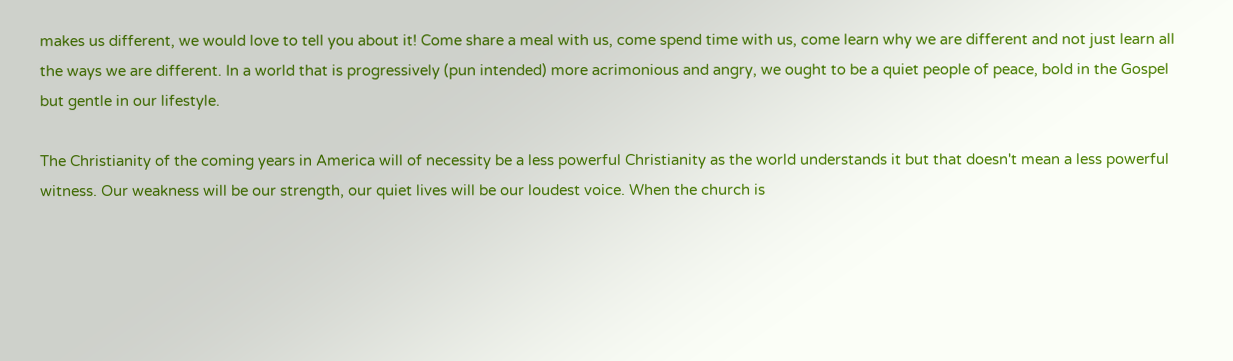makes us different, we would love to tell you about it! Come share a meal with us, come spend time with us, come learn why we are different and not just learn all the ways we are different. In a world that is progressively (pun intended) more acrimonious and angry, we ought to be a quiet people of peace, bold in the Gospel but gentle in our lifestyle.

The Christianity of the coming years in America will of necessity be a less powerful Christianity as the world understands it but that doesn't mean a less powerful witness. Our weakness will be our strength, our quiet lives will be our loudest voice. When the church is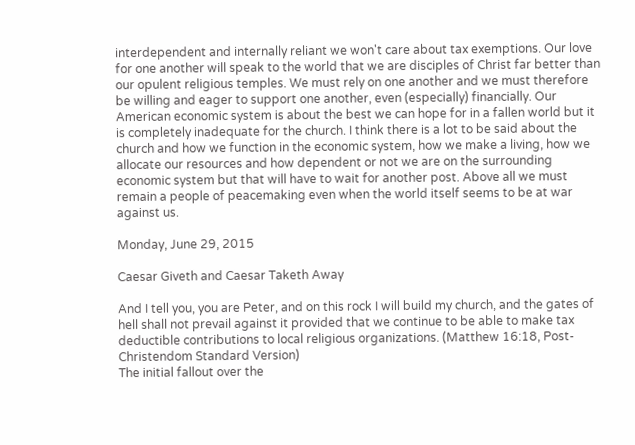interdependent and internally reliant we won't care about tax exemptions. Our love for one another will speak to the world that we are disciples of Christ far better than our opulent religious temples. We must rely on one another and we must therefore be willing and eager to support one another, even (especially) financially. Our American economic system is about the best we can hope for in a fallen world but it is completely inadequate for the church. I think there is a lot to be said about the church and how we function in the economic system, how we make a living, how we allocate our resources and how dependent or not we are on the surrounding economic system but that will have to wait for another post. Above all we must remain a people of peacemaking even when the world itself seems to be at war against us.

Monday, June 29, 2015

Caesar Giveth and Caesar Taketh Away

And I tell you, you are Peter, and on this rock I will build my church, and the gates of hell shall not prevail against it provided that we continue to be able to make tax deductible contributions to local religious organizations. (Matthew 16:18, Post-Christendom Standard Version)
The initial fallout over the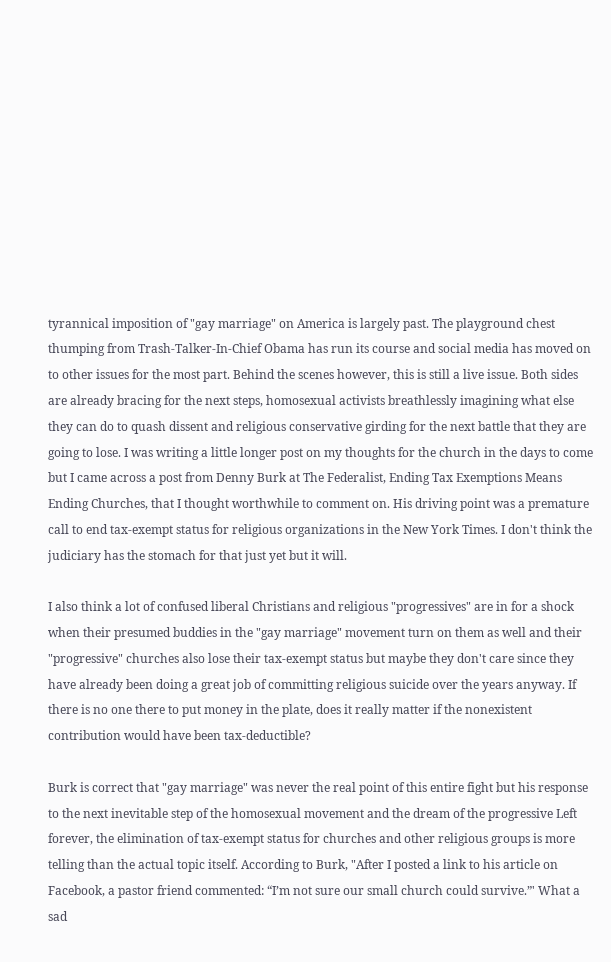tyrannical imposition of "gay marriage" on America is largely past. The playground chest thumping from Trash-Talker-In-Chief Obama has run its course and social media has moved on to other issues for the most part. Behind the scenes however, this is still a live issue. Both sides are already bracing for the next steps, homosexual activists breathlessly imagining what else they can do to quash dissent and religious conservative girding for the next battle that they are going to lose. I was writing a little longer post on my thoughts for the church in the days to come but I came across a post from Denny Burk at The Federalist, Ending Tax Exemptions Means Ending Churches, that I thought worthwhile to comment on. His driving point was a premature call to end tax-exempt status for religious organizations in the New York Times. I don't think the judiciary has the stomach for that just yet but it will.

I also think a lot of confused liberal Christians and religious "progressives" are in for a shock when their presumed buddies in the "gay marriage" movement turn on them as well and their "progressive" churches also lose their tax-exempt status but maybe they don't care since they have already been doing a great job of committing religious suicide over the years anyway. If there is no one there to put money in the plate, does it really matter if the nonexistent contribution would have been tax-deductible?

Burk is correct that "gay marriage" was never the real point of this entire fight but his response to the next inevitable step of the homosexual movement and the dream of the progressive Left forever, the elimination of tax-exempt status for churches and other religious groups is more telling than the actual topic itself. According to Burk, "After I posted a link to his article on Facebook, a pastor friend commented: “I’m not sure our small church could survive.”' What a sad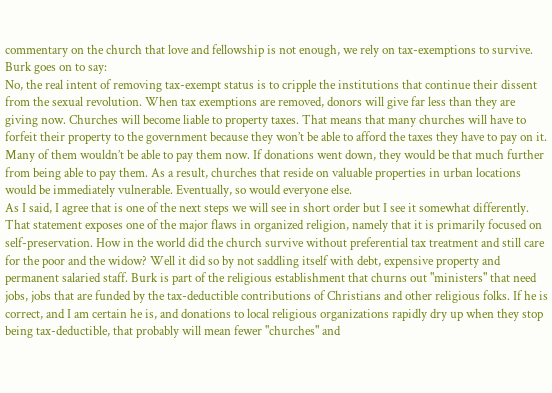commentary on the church that love and fellowship is not enough, we rely on tax-exemptions to survive. Burk goes on to say:
No, the real intent of removing tax-exempt status is to cripple the institutions that continue their dissent from the sexual revolution. When tax exemptions are removed, donors will give far less than they are giving now. Churches will become liable to property taxes. That means that many churches will have to forfeit their property to the government because they won’t be able to afford the taxes they have to pay on it. Many of them wouldn’t be able to pay them now. If donations went down, they would be that much further from being able to pay them. As a result, churches that reside on valuable properties in urban locations would be immediately vulnerable. Eventually, so would everyone else.
As I said, I agree that is one of the next steps we will see in short order but I see it somewhat differently. That statement exposes one of the major flaws in organized religion, namely that it is primarily focused on self-preservation. How in the world did the church survive without preferential tax treatment and still care for the poor and the widow? Well it did so by not saddling itself with debt, expensive property and permanent salaried staff. Burk is part of the religious establishment that churns out "ministers" that need jobs, jobs that are funded by the tax-deductible contributions of Christians and other religious folks. If he is correct, and I am certain he is, and donations to local religious organizations rapidly dry up when they stop being tax-deductible, that probably will mean fewer "churches" and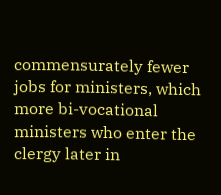commensurately fewer jobs for ministers, which more bi-vocational ministers who enter the clergy later in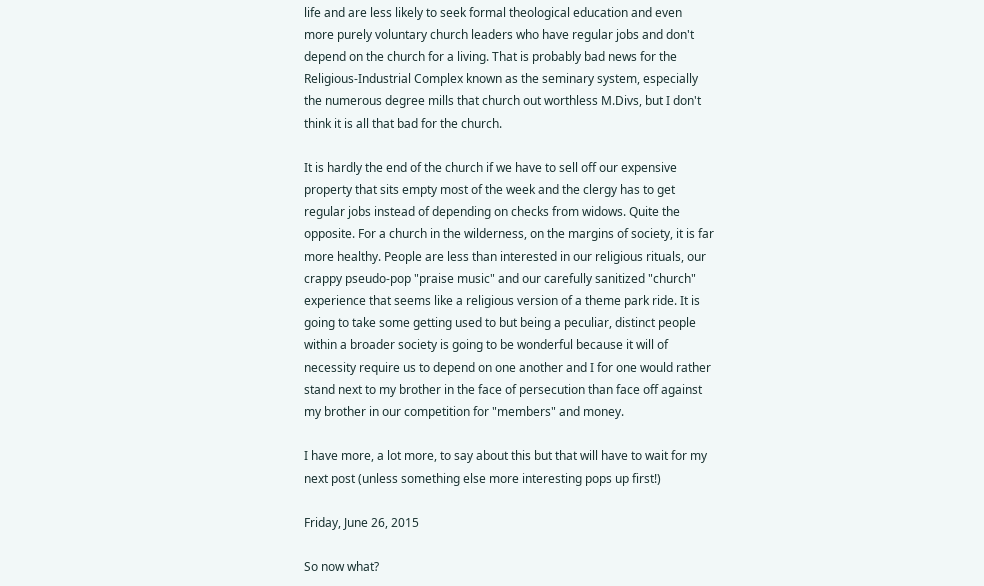life and are less likely to seek formal theological education and even more purely voluntary church leaders who have regular jobs and don't depend on the church for a living. That is probably bad news for the Religious-Industrial Complex known as the seminary system, especially the numerous degree mills that church out worthless M.Divs, but I don't think it is all that bad for the church.

It is hardly the end of the church if we have to sell off our expensive property that sits empty most of the week and the clergy has to get regular jobs instead of depending on checks from widows. Quite the opposite. For a church in the wilderness, on the margins of society, it is far more healthy. People are less than interested in our religious rituals, our crappy pseudo-pop "praise music" and our carefully sanitized "church" experience that seems like a religious version of a theme park ride. It is going to take some getting used to but being a peculiar, distinct people within a broader society is going to be wonderful because it will of necessity require us to depend on one another and I for one would rather stand next to my brother in the face of persecution than face off against my brother in our competition for "members" and money.

I have more, a lot more, to say about this but that will have to wait for my next post (unless something else more interesting pops up first!)

Friday, June 26, 2015

So now what?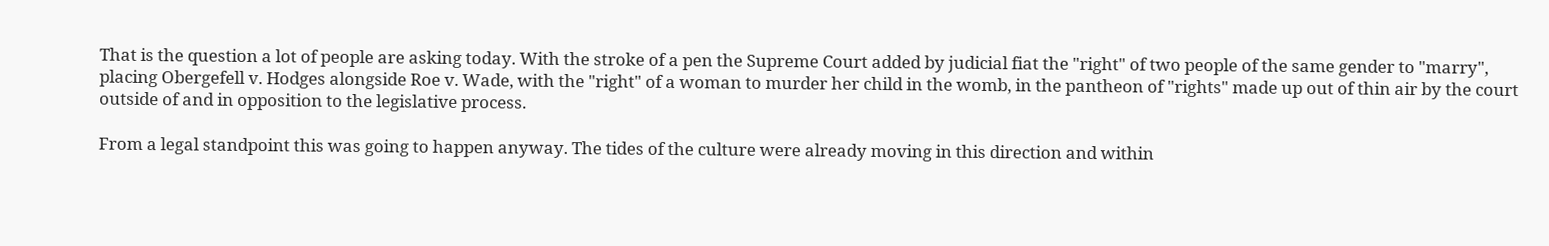That is the question a lot of people are asking today. With the stroke of a pen the Supreme Court added by judicial fiat the "right" of two people of the same gender to "marry", placing Obergefell v. Hodges alongside Roe v. Wade, with the "right" of a woman to murder her child in the womb, in the pantheon of "rights" made up out of thin air by the court outside of and in opposition to the legislative process.

From a legal standpoint this was going to happen anyway. The tides of the culture were already moving in this direction and within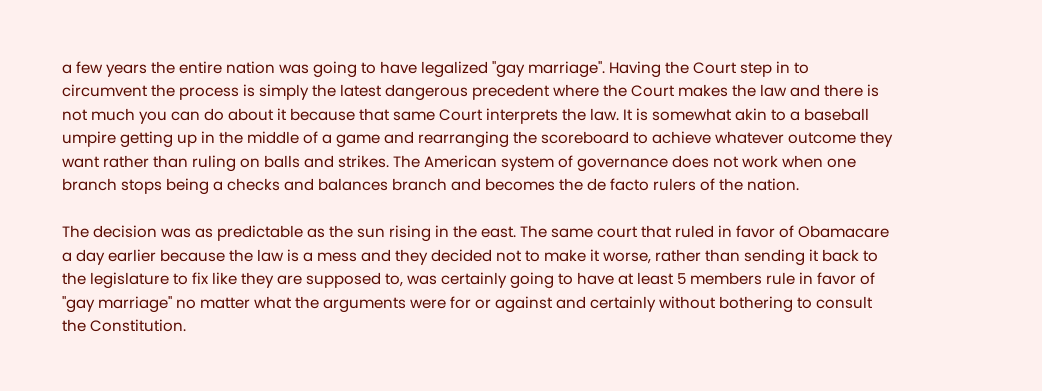a few years the entire nation was going to have legalized "gay marriage". Having the Court step in to circumvent the process is simply the latest dangerous precedent where the Court makes the law and there is not much you can do about it because that same Court interprets the law. It is somewhat akin to a baseball umpire getting up in the middle of a game and rearranging the scoreboard to achieve whatever outcome they want rather than ruling on balls and strikes. The American system of governance does not work when one branch stops being a checks and balances branch and becomes the de facto rulers of the nation.

The decision was as predictable as the sun rising in the east. The same court that ruled in favor of Obamacare a day earlier because the law is a mess and they decided not to make it worse, rather than sending it back to the legislature to fix like they are supposed to, was certainly going to have at least 5 members rule in favor of "gay marriage" no matter what the arguments were for or against and certainly without bothering to consult the Constitution.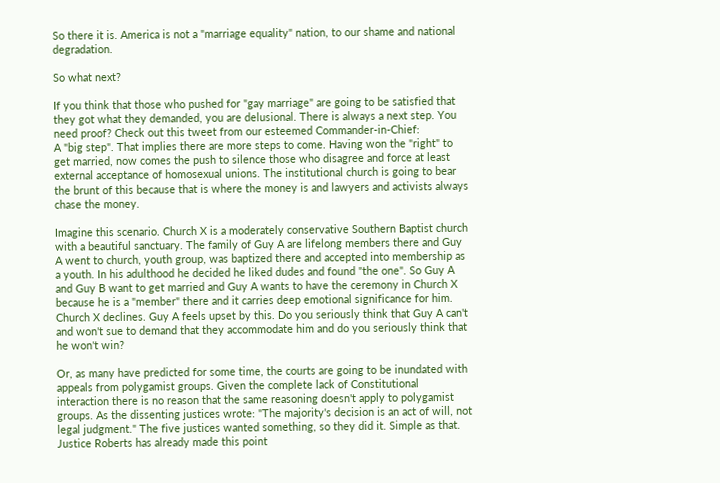So there it is. America is not a "marriage equality" nation, to our shame and national degradation.

So what next?

If you think that those who pushed for "gay marriage" are going to be satisfied that they got what they demanded, you are delusional. There is always a next step. You need proof? Check out this tweet from our esteemed Commander-in-Chief:
A "big step". That implies there are more steps to come. Having won the "right" to get married, now comes the push to silence those who disagree and force at least external acceptance of homosexual unions. The institutional church is going to bear the brunt of this because that is where the money is and lawyers and activists always chase the money.

Imagine this scenario. Church X is a moderately conservative Southern Baptist church with a beautiful sanctuary. The family of Guy A are lifelong members there and Guy A went to church, youth group, was baptized there and accepted into membership as a youth. In his adulthood he decided he liked dudes and found "the one". So Guy A and Guy B want to get married and Guy A wants to have the ceremony in Church X because he is a "member" there and it carries deep emotional significance for him. Church X declines. Guy A feels upset by this. Do you seriously think that Guy A can't and won't sue to demand that they accommodate him and do you seriously think that he won't win?

Or, as many have predicted for some time, the courts are going to be inundated with appeals from polygamist groups. Given the complete lack of Constitutional interaction there is no reason that the same reasoning doesn't apply to polygamist groups. As the dissenting justices wrote: "The majority's decision is an act of will, not legal judgment." The five justices wanted something, so they did it. Simple as that. Justice Roberts has already made this point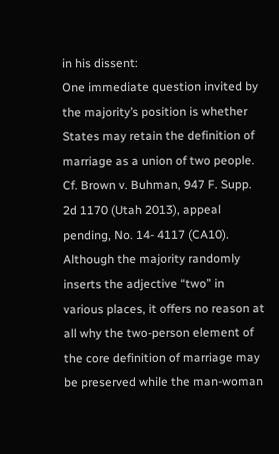in his dissent:
One immediate question invited by the majority’s position is whether States may retain the definition of marriage as a union of two people. Cf. Brown v. Buhman, 947 F. Supp. 2d 1170 (Utah 2013), appeal pending, No. 14- 4117 (CA10). Although the majority randomly inserts the adjective “two” in various places, it offers no reason at all why the two-person element of the core definition of marriage may be preserved while the man-woman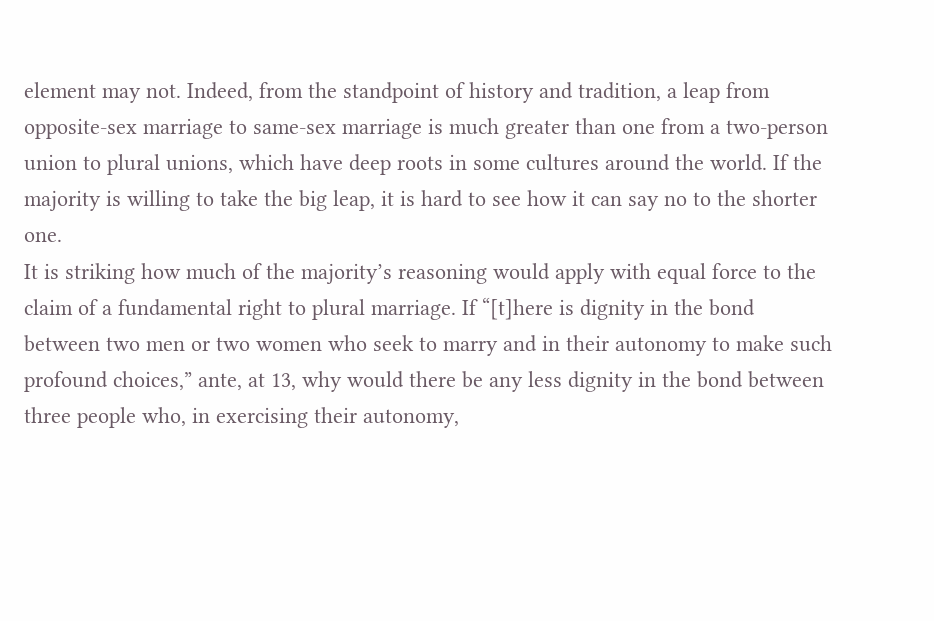element may not. Indeed, from the standpoint of history and tradition, a leap from opposite-sex marriage to same-sex marriage is much greater than one from a two-person union to plural unions, which have deep roots in some cultures around the world. If the majority is willing to take the big leap, it is hard to see how it can say no to the shorter one.
It is striking how much of the majority’s reasoning would apply with equal force to the claim of a fundamental right to plural marriage. If “[t]here is dignity in the bond between two men or two women who seek to marry and in their autonomy to make such profound choices,” ante, at 13, why would there be any less dignity in the bond between three people who, in exercising their autonomy,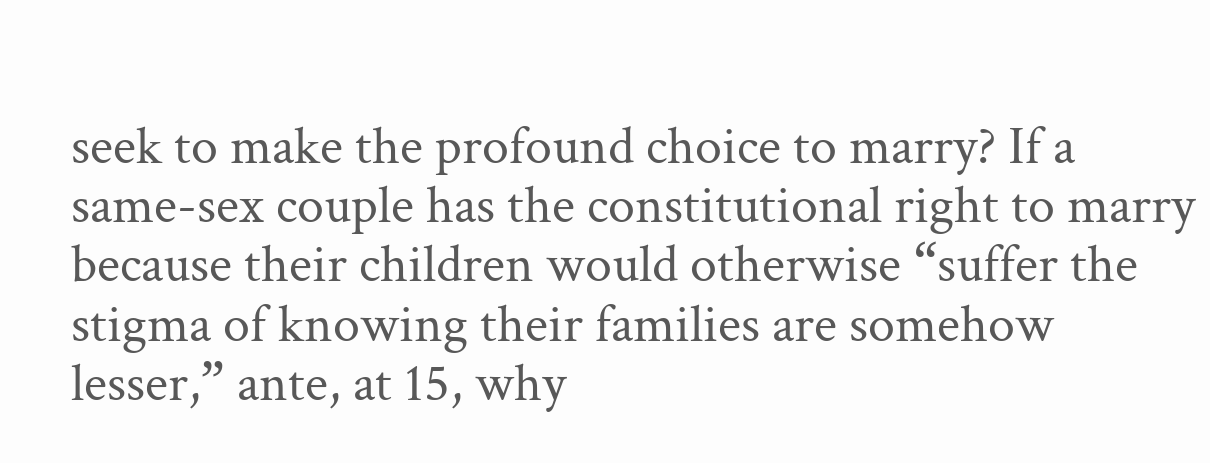seek to make the profound choice to marry? If a same-sex couple has the constitutional right to marry because their children would otherwise “suffer the stigma of knowing their families are somehow lesser,” ante, at 15, why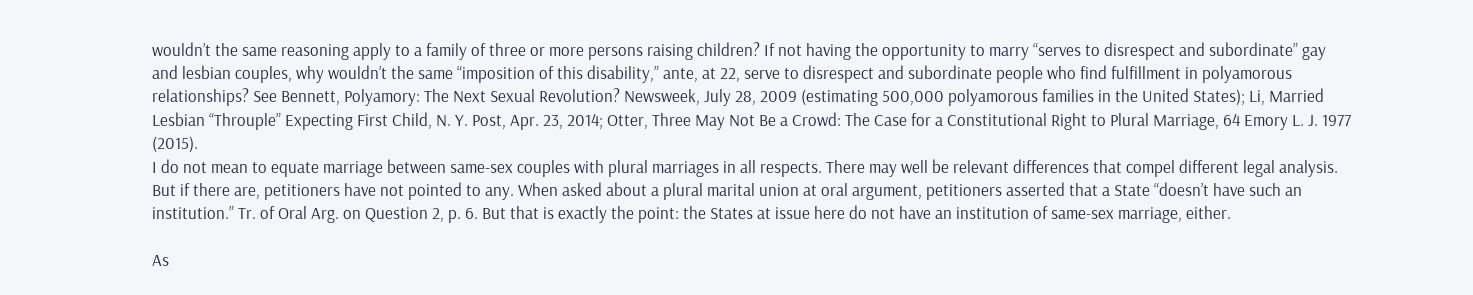wouldn’t the same reasoning apply to a family of three or more persons raising children? If not having the opportunity to marry “serves to disrespect and subordinate” gay and lesbian couples, why wouldn’t the same “imposition of this disability,” ante, at 22, serve to disrespect and subordinate people who find fulfillment in polyamorous relationships? See Bennett, Polyamory: The Next Sexual Revolution? Newsweek, July 28, 2009 (estimating 500,000 polyamorous families in the United States); Li, Married Lesbian “Throuple” Expecting First Child, N. Y. Post, Apr. 23, 2014; Otter, Three May Not Be a Crowd: The Case for a Constitutional Right to Plural Marriage, 64 Emory L. J. 1977 (2015).
I do not mean to equate marriage between same-sex couples with plural marriages in all respects. There may well be relevant differences that compel different legal analysis. But if there are, petitioners have not pointed to any. When asked about a plural marital union at oral argument, petitioners asserted that a State “doesn’t have such an institution.” Tr. of Oral Arg. on Question 2, p. 6. But that is exactly the point: the States at issue here do not have an institution of same-sex marriage, either.

As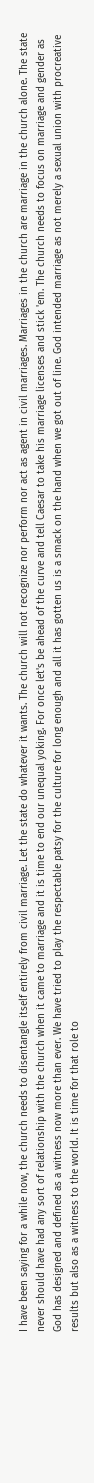I have been saying for a while now, the church needs to disentangle itself entirely from civil marriage. Let the state do whatever it wants. The church will not recognize nor perform nor act as agent in civil marriages. Marriages in the church are marriage in the church alone. The state never should have had any sort of relationship with the church when it came to marriage and it is time to end our unequal yoking. For once let's be ahead of the curve and tell Caesar to take his marriage licenses and stick 'em. The church needs to focus on marriage and gender as God has designed and defined as a witness now more than ever. We have tried to play the respectable patsy for the culture for long enough and all it has gotten us is a smack on the hand when we got out of line. God intended marriage as not merely a sexual union with procreative results but also as a witness to the world. It is time for that role to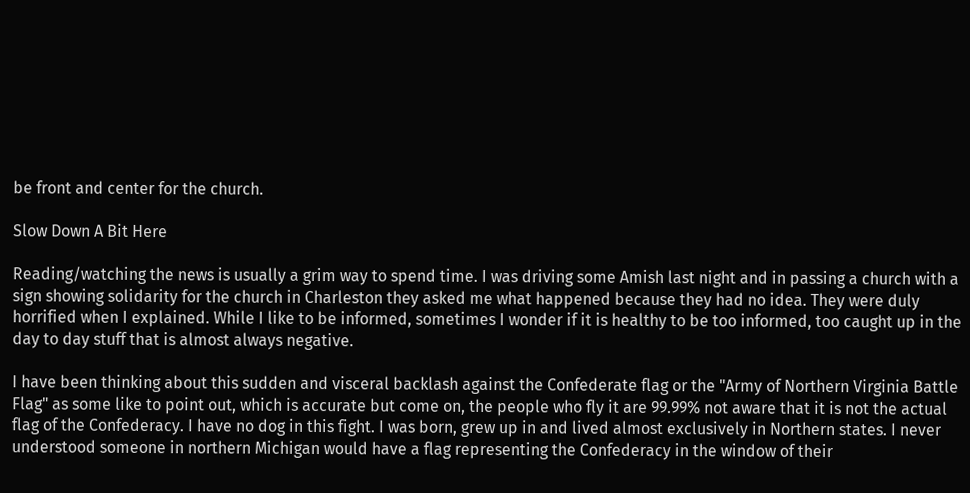be front and center for the church.

Slow Down A Bit Here

Reading/watching the news is usually a grim way to spend time. I was driving some Amish last night and in passing a church with a sign showing solidarity for the church in Charleston they asked me what happened because they had no idea. They were duly horrified when I explained. While I like to be informed, sometimes I wonder if it is healthy to be too informed, too caught up in the day to day stuff that is almost always negative.

I have been thinking about this sudden and visceral backlash against the Confederate flag or the "Army of Northern Virginia Battle Flag" as some like to point out, which is accurate but come on, the people who fly it are 99.99% not aware that it is not the actual flag of the Confederacy. I have no dog in this fight. I was born, grew up in and lived almost exclusively in Northern states. I never understood someone in northern Michigan would have a flag representing the Confederacy in the window of their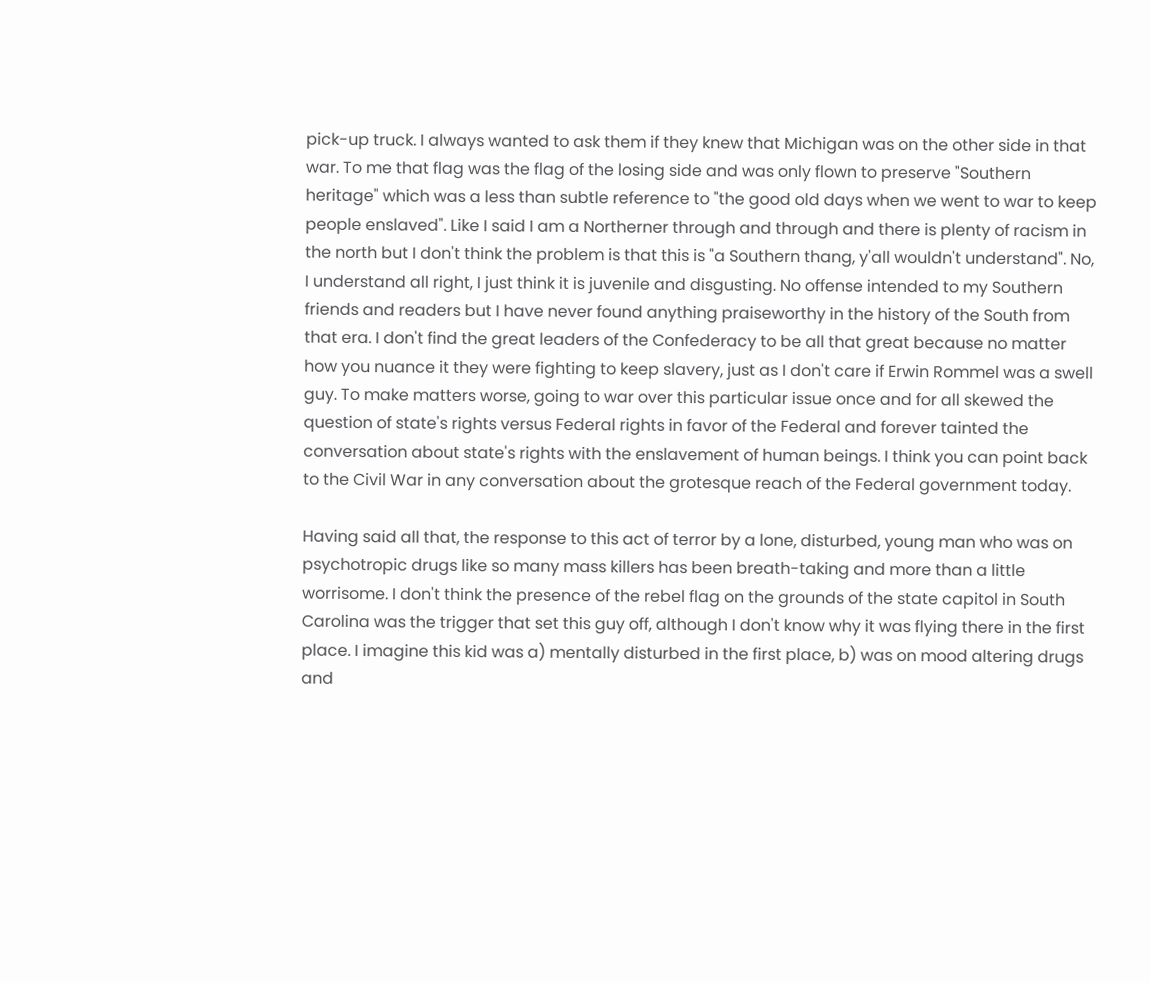pick-up truck. I always wanted to ask them if they knew that Michigan was on the other side in that war. To me that flag was the flag of the losing side and was only flown to preserve "Southern heritage" which was a less than subtle reference to "the good old days when we went to war to keep people enslaved". Like I said I am a Northerner through and through and there is plenty of racism in the north but I don't think the problem is that this is "a Southern thang, y'all wouldn't understand". No, I understand all right, I just think it is juvenile and disgusting. No offense intended to my Southern friends and readers but I have never found anything praiseworthy in the history of the South from that era. I don't find the great leaders of the Confederacy to be all that great because no matter how you nuance it they were fighting to keep slavery, just as I don't care if Erwin Rommel was a swell guy. To make matters worse, going to war over this particular issue once and for all skewed the question of state's rights versus Federal rights in favor of the Federal and forever tainted the conversation about state's rights with the enslavement of human beings. I think you can point back to the Civil War in any conversation about the grotesque reach of the Federal government today.

Having said all that, the response to this act of terror by a lone, disturbed, young man who was on psychotropic drugs like so many mass killers has been breath-taking and more than a little worrisome. I don't think the presence of the rebel flag on the grounds of the state capitol in South Carolina was the trigger that set this guy off, although I don't know why it was flying there in the first place. I imagine this kid was a) mentally disturbed in the first place, b) was on mood altering drugs and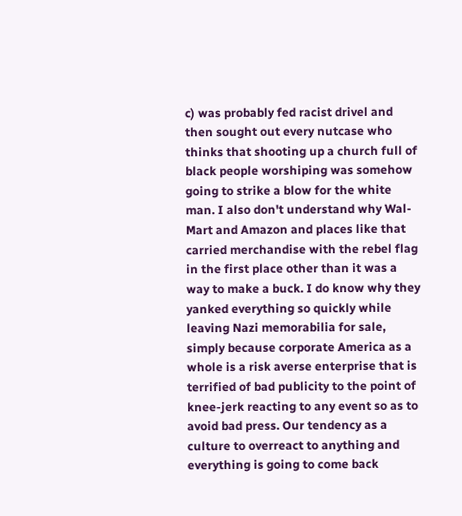c) was probably fed racist drivel and then sought out every nutcase who thinks that shooting up a church full of black people worshiping was somehow going to strike a blow for the white man. I also don't understand why Wal-Mart and Amazon and places like that carried merchandise with the rebel flag in the first place other than it was a way to make a buck. I do know why they yanked everything so quickly while leaving Nazi memorabilia for sale, simply because corporate America as a whole is a risk averse enterprise that is terrified of bad publicity to the point of knee-jerk reacting to any event so as to avoid bad press. Our tendency as a culture to overreact to anything and everything is going to come back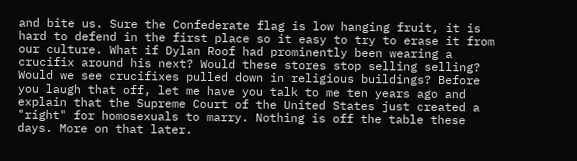and bite us. Sure the Confederate flag is low hanging fruit, it is hard to defend in the first place so it easy to try to erase it from our culture. What if Dylan Roof had prominently been wearing a crucifix around his next? Would these stores stop selling selling? Would we see crucifixes pulled down in religious buildings? Before you laugh that off, let me have you talk to me ten years ago and explain that the Supreme Court of the United States just created a "right" for homosexuals to marry. Nothing is off the table these days. More on that later.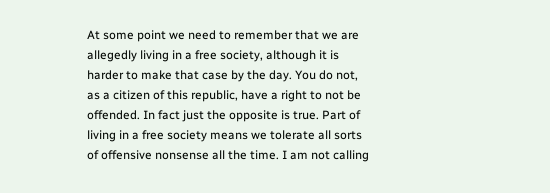At some point we need to remember that we are allegedly living in a free society, although it is harder to make that case by the day. You do not, as a citizen of this republic, have a right to not be offended. In fact just the opposite is true. Part of living in a free society means we tolerate all sorts of offensive nonsense all the time. I am not calling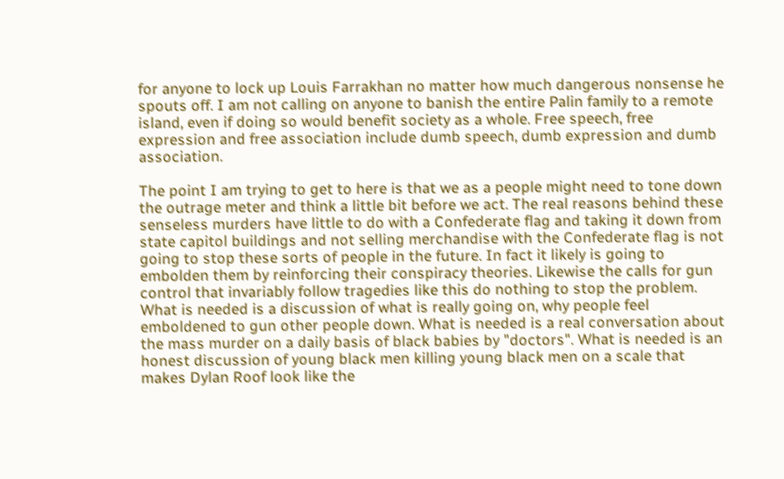for anyone to lock up Louis Farrakhan no matter how much dangerous nonsense he spouts off. I am not calling on anyone to banish the entire Palin family to a remote island, even if doing so would benefit society as a whole. Free speech, free expression and free association include dumb speech, dumb expression and dumb association.

The point I am trying to get to here is that we as a people might need to tone down the outrage meter and think a little bit before we act. The real reasons behind these senseless murders have little to do with a Confederate flag and taking it down from state capitol buildings and not selling merchandise with the Confederate flag is not going to stop these sorts of people in the future. In fact it likely is going to embolden them by reinforcing their conspiracy theories. Likewise the calls for gun control that invariably follow tragedies like this do nothing to stop the problem. What is needed is a discussion of what is really going on, why people feel emboldened to gun other people down. What is needed is a real conversation about the mass murder on a daily basis of black babies by "doctors". What is needed is an honest discussion of young black men killing young black men on a scale that makes Dylan Roof look like the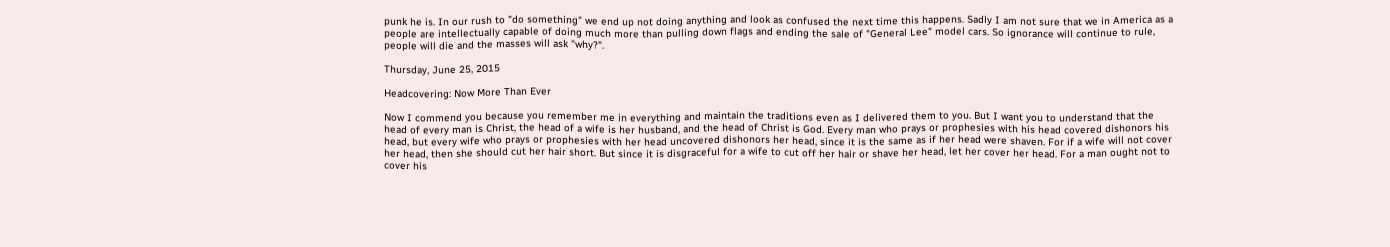punk he is. In our rush to "do something" we end up not doing anything and look as confused the next time this happens. Sadly I am not sure that we in America as a people are intellectually capable of doing much more than pulling down flags and ending the sale of "General Lee" model cars. So ignorance will continue to rule, people will die and the masses will ask "why?".

Thursday, June 25, 2015

Headcovering: Now More Than Ever

Now I commend you because you remember me in everything and maintain the traditions even as I delivered them to you. But I want you to understand that the head of every man is Christ, the head of a wife is her husband, and the head of Christ is God. Every man who prays or prophesies with his head covered dishonors his head, but every wife who prays or prophesies with her head uncovered dishonors her head, since it is the same as if her head were shaven. For if a wife will not cover her head, then she should cut her hair short. But since it is disgraceful for a wife to cut off her hair or shave her head, let her cover her head. For a man ought not to cover his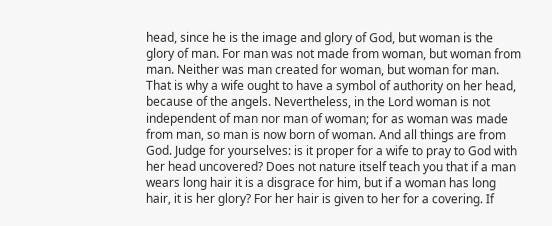head, since he is the image and glory of God, but woman is the glory of man. For man was not made from woman, but woman from man. Neither was man created for woman, but woman for man. That is why a wife ought to have a symbol of authority on her head, because of the angels. Nevertheless, in the Lord woman is not independent of man nor man of woman; for as woman was made from man, so man is now born of woman. And all things are from God. Judge for yourselves: is it proper for a wife to pray to God with her head uncovered? Does not nature itself teach you that if a man wears long hair it is a disgrace for him, but if a woman has long hair, it is her glory? For her hair is given to her for a covering. If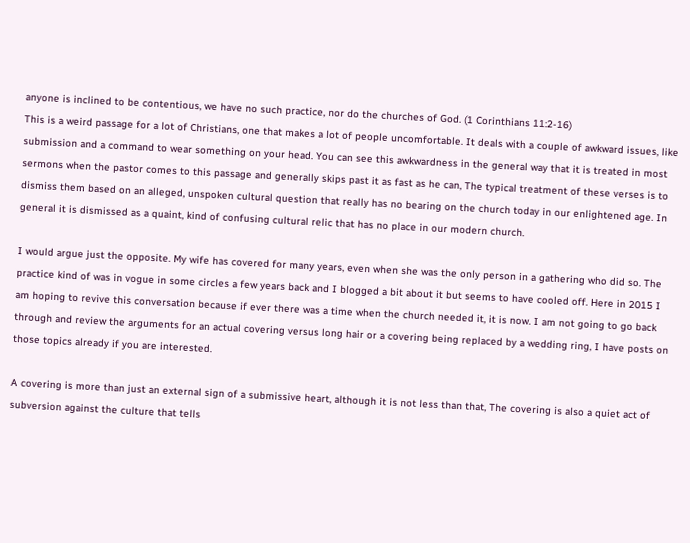anyone is inclined to be contentious, we have no such practice, nor do the churches of God. (1 Corinthians 11:2-16)
This is a weird passage for a lot of Christians, one that makes a lot of people uncomfortable. It deals with a couple of awkward issues, like submission and a command to wear something on your head. You can see this awkwardness in the general way that it is treated in most sermons when the pastor comes to this passage and generally skips past it as fast as he can, The typical treatment of these verses is to dismiss them based on an alleged, unspoken cultural question that really has no bearing on the church today in our enlightened age. In general it is dismissed as a quaint, kind of confusing cultural relic that has no place in our modern church.

I would argue just the opposite. My wife has covered for many years, even when she was the only person in a gathering who did so. The practice kind of was in vogue in some circles a few years back and I blogged a bit about it but seems to have cooled off. Here in 2015 I am hoping to revive this conversation because if ever there was a time when the church needed it, it is now. I am not going to go back through and review the arguments for an actual covering versus long hair or a covering being replaced by a wedding ring, I have posts on those topics already if you are interested.

A covering is more than just an external sign of a submissive heart, although it is not less than that, The covering is also a quiet act of subversion against the culture that tells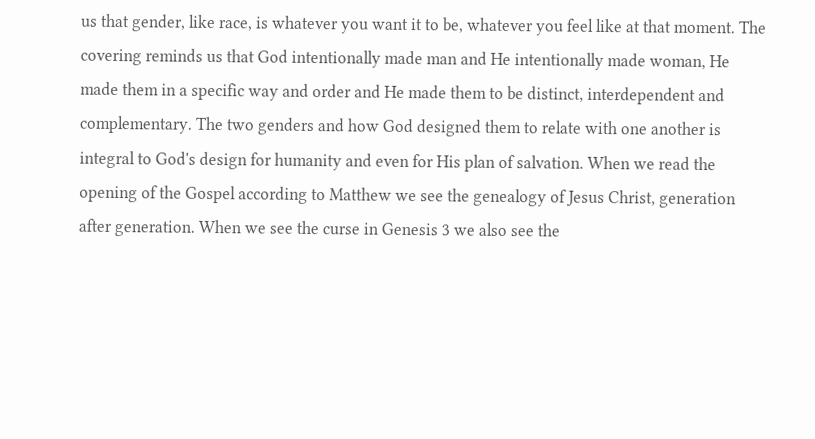us that gender, like race, is whatever you want it to be, whatever you feel like at that moment. The covering reminds us that God intentionally made man and He intentionally made woman, He made them in a specific way and order and He made them to be distinct, interdependent and complementary. The two genders and how God designed them to relate with one another is integral to God's design for humanity and even for His plan of salvation. When we read the opening of the Gospel according to Matthew we see the genealogy of Jesus Christ, generation after generation. When we see the curse in Genesis 3 we also see the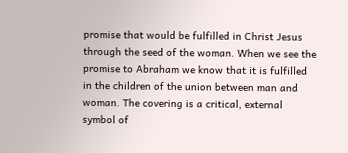promise that would be fulfilled in Christ Jesus through the seed of the woman. When we see the promise to Abraham we know that it is fulfilled in the children of the union between man and woman. The covering is a critical, external symbol of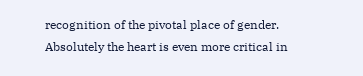recognition of the pivotal place of gender. Absolutely the heart is even more critical in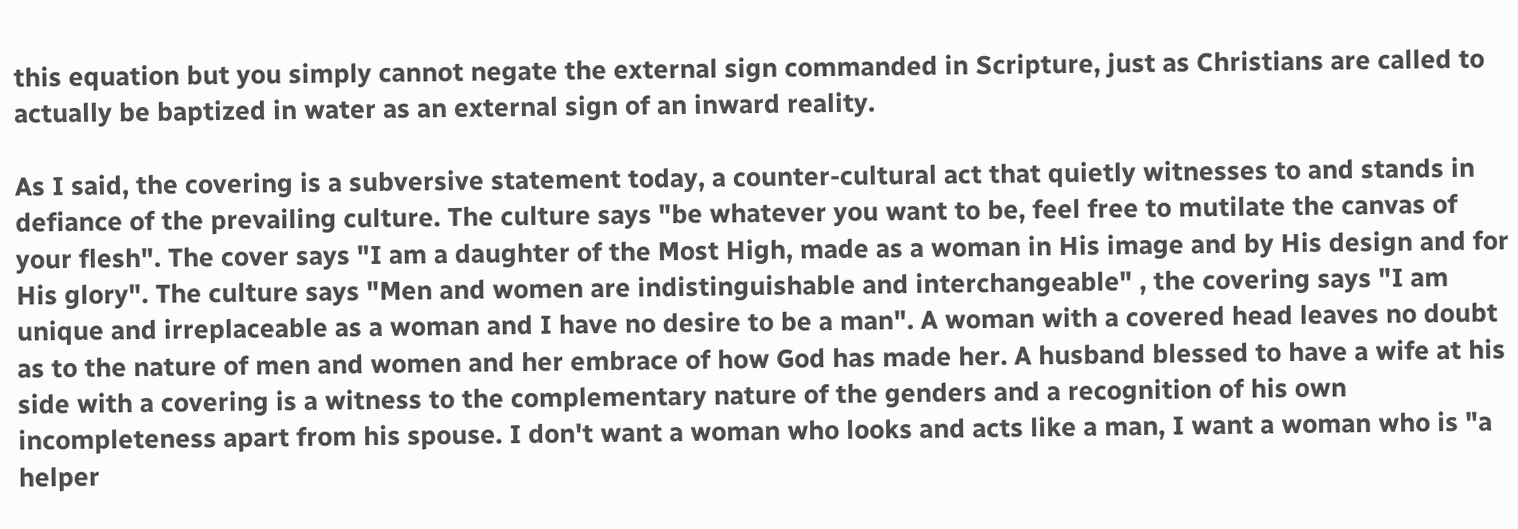this equation but you simply cannot negate the external sign commanded in Scripture, just as Christians are called to actually be baptized in water as an external sign of an inward reality.

As I said, the covering is a subversive statement today, a counter-cultural act that quietly witnesses to and stands in defiance of the prevailing culture. The culture says "be whatever you want to be, feel free to mutilate the canvas of your flesh". The cover says "I am a daughter of the Most High, made as a woman in His image and by His design and for His glory". The culture says "Men and women are indistinguishable and interchangeable" , the covering says "I am unique and irreplaceable as a woman and I have no desire to be a man". A woman with a covered head leaves no doubt as to the nature of men and women and her embrace of how God has made her. A husband blessed to have a wife at his side with a covering is a witness to the complementary nature of the genders and a recognition of his own incompleteness apart from his spouse. I don't want a woman who looks and acts like a man, I want a woman who is "a helper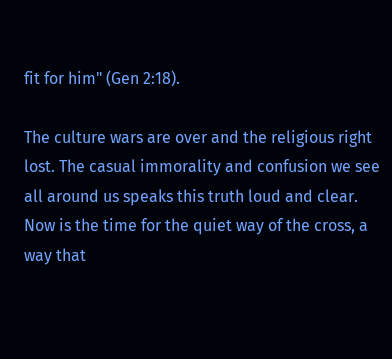fit for him" (Gen 2:18).

The culture wars are over and the religious right lost. The casual immorality and confusion we see all around us speaks this truth loud and clear. Now is the time for the quiet way of the cross, a way that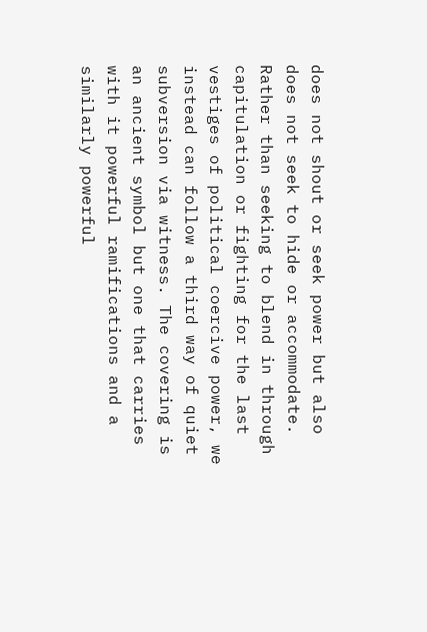does not shout or seek power but also does not seek to hide or accommodate. Rather than seeking to blend in through capitulation or fighting for the last vestiges of political coercive power, we instead can follow a third way of quiet subversion via witness. The covering is an ancient symbol but one that carries with it powerful ramifications and a similarly powerful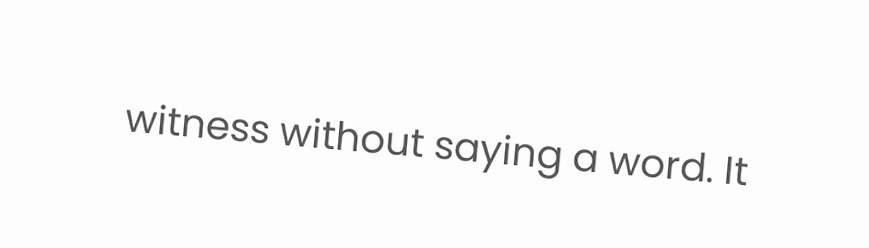witness without saying a word. It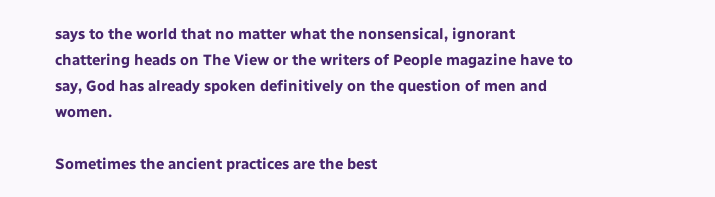says to the world that no matter what the nonsensical, ignorant chattering heads on The View or the writers of People magazine have to say, God has already spoken definitively on the question of men and women.

Sometimes the ancient practices are the best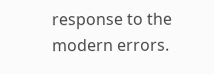response to the modern errors.